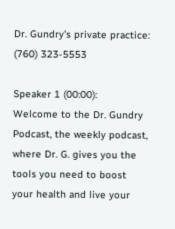Dr. Gundry's private practice: (760) 323-5553

Speaker 1 (00:00):
Welcome to the Dr. Gundry Podcast, the weekly podcast, where Dr. G. gives you the tools you need to boost your health and live your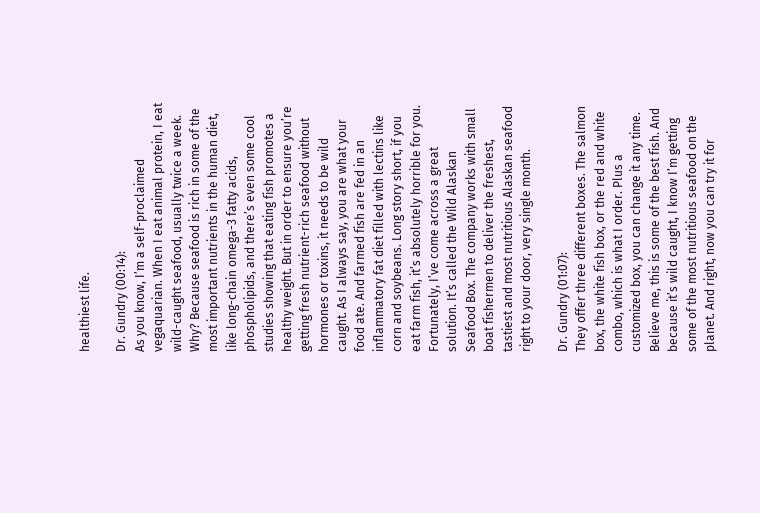healthiest life.

Dr. Gundry (00:14):
As you know, I’m a self-proclaimed vegaquarian. When I eat animal protein, I eat wild-caught seafood, usually twice a week. Why? Because seafood is rich in some of the most important nutrients in the human diet, like long-chain omega-3 fatty acids, phospholipids, and there’s even some cool studies showing that eating fish promotes a healthy weight. But in order to ensure you’re getting fresh nutrient-rich seafood without hormones or toxins, it needs to be wild caught. As I always say, you are what your food ate. And farmed fish are fed in an inflammatory fat diet filled with lectins like corn and soybeans. Long story short, if you eat farm fish, it’s absolutely horrible for you. Fortunately, I’ve come across a great solution. It’s called the Wild Alaskan Seafood Box. The company works with small boat fishermen to deliver the freshest, tastiest and most nutritious Alaskan seafood right to your door, very single month.

Dr. Gundry (01:07):
They offer three different boxes. The salmon box, the white fish box, or the red and white combo, which is what I order. Plus a customized box, you can change it any time. Believe me, this is some of the best fish. And because it’s wild caught, I know I’m getting some of the most nutritious seafood on the planet. And right, now you can try it for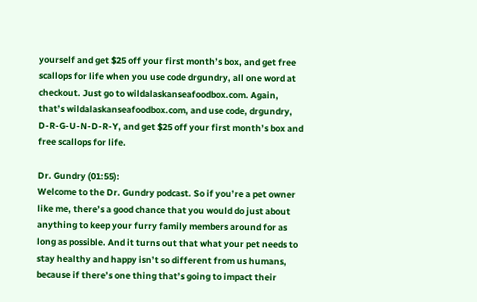yourself and get $25 off your first month’s box, and get free scallops for life when you use code drgundry, all one word at checkout. Just go to wildalaskanseafoodbox.com. Again, that’s wildalaskanseafoodbox.com, and use code, drgundry, D-R-G-U-N-D-R-Y, and get $25 off your first month’s box and free scallops for life.

Dr. Gundry (01:55):
Welcome to the Dr. Gundry podcast. So if you’re a pet owner like me, there’s a good chance that you would do just about anything to keep your furry family members around for as long as possible. And it turns out that what your pet needs to stay healthy and happy isn’t so different from us humans, because if there’s one thing that’s going to impact their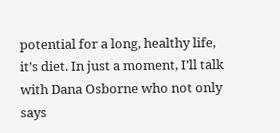potential for a long, healthy life, it’s diet. In just a moment, I’ll talk with Dana Osborne who not only says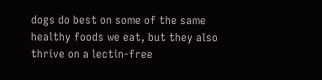dogs do best on some of the same healthy foods we eat, but they also thrive on a lectin-free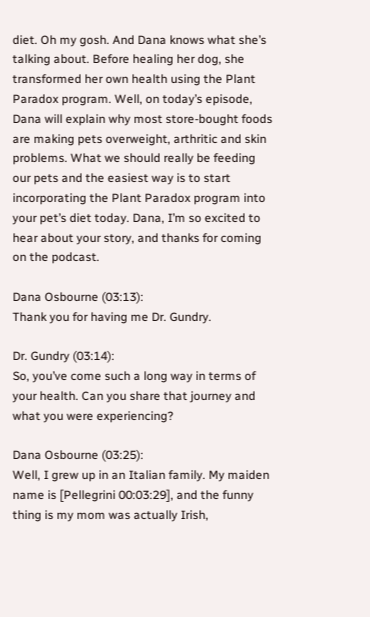diet. Oh my gosh. And Dana knows what she’s talking about. Before healing her dog, she transformed her own health using the Plant Paradox program. Well, on today’s episode, Dana will explain why most store-bought foods are making pets overweight, arthritic and skin problems. What we should really be feeding our pets and the easiest way is to start incorporating the Plant Paradox program into your pet’s diet today. Dana, I’m so excited to hear about your story, and thanks for coming on the podcast.

Dana Osbourne (03:13):
Thank you for having me Dr. Gundry.

Dr. Gundry (03:14):
So, you’ve come such a long way in terms of your health. Can you share that journey and what you were experiencing?

Dana Osbourne (03:25):
Well, I grew up in an Italian family. My maiden name is [Pellegrini 00:03:29], and the funny thing is my mom was actually Irish,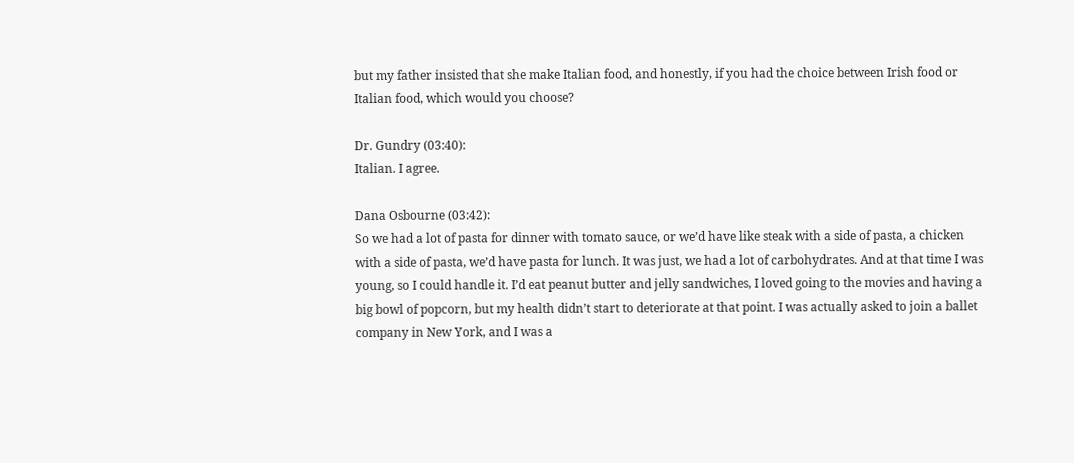but my father insisted that she make Italian food, and honestly, if you had the choice between Irish food or Italian food, which would you choose?

Dr. Gundry (03:40):
Italian. I agree.

Dana Osbourne (03:42):
So we had a lot of pasta for dinner with tomato sauce, or we’d have like steak with a side of pasta, a chicken with a side of pasta, we’d have pasta for lunch. It was just, we had a lot of carbohydrates. And at that time I was young, so I could handle it. I’d eat peanut butter and jelly sandwiches, I loved going to the movies and having a big bowl of popcorn, but my health didn’t start to deteriorate at that point. I was actually asked to join a ballet company in New York, and I was a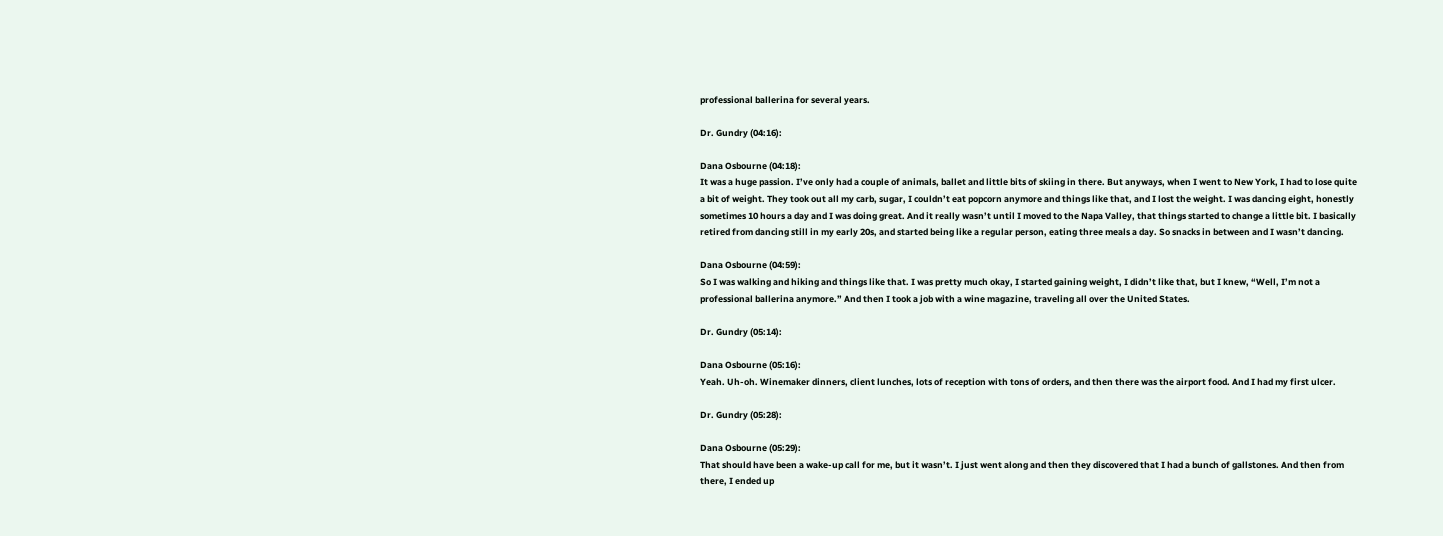professional ballerina for several years.

Dr. Gundry (04:16):

Dana Osbourne (04:18):
It was a huge passion. I’ve only had a couple of animals, ballet and little bits of skiing in there. But anyways, when I went to New York, I had to lose quite a bit of weight. They took out all my carb, sugar, I couldn’t eat popcorn anymore and things like that, and I lost the weight. I was dancing eight, honestly sometimes 10 hours a day and I was doing great. And it really wasn’t until I moved to the Napa Valley, that things started to change a little bit. I basically retired from dancing still in my early 20s, and started being like a regular person, eating three meals a day. So snacks in between and I wasn’t dancing.

Dana Osbourne (04:59):
So I was walking and hiking and things like that. I was pretty much okay, I started gaining weight, I didn’t like that, but I knew, “Well, I’m not a professional ballerina anymore.” And then I took a job with a wine magazine, traveling all over the United States.

Dr. Gundry (05:14):

Dana Osbourne (05:16):
Yeah. Uh-oh. Winemaker dinners, client lunches, lots of reception with tons of orders, and then there was the airport food. And I had my first ulcer.

Dr. Gundry (05:28):

Dana Osbourne (05:29):
That should have been a wake-up call for me, but it wasn’t. I just went along and then they discovered that I had a bunch of gallstones. And then from there, I ended up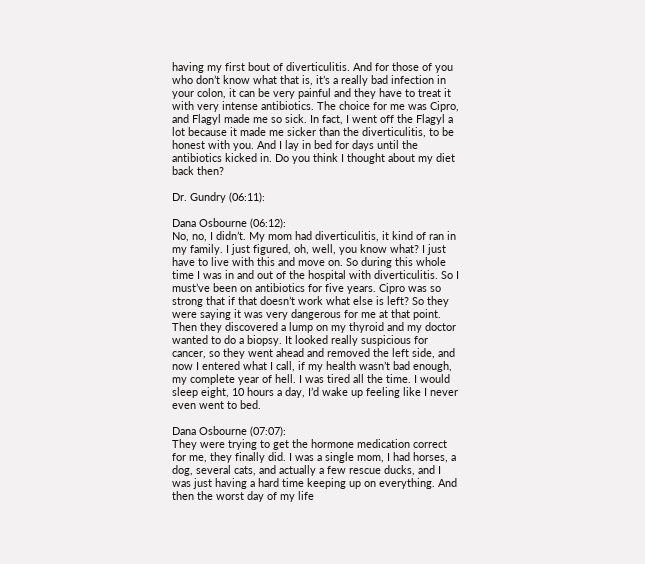having my first bout of diverticulitis. And for those of you who don’t know what that is, it’s a really bad infection in your colon, it can be very painful and they have to treat it with very intense antibiotics. The choice for me was Cipro, and Flagyl made me so sick. In fact, I went off the Flagyl a lot because it made me sicker than the diverticulitis, to be honest with you. And I lay in bed for days until the antibiotics kicked in. Do you think I thought about my diet back then?

Dr. Gundry (06:11):

Dana Osbourne (06:12):
No, no, I didn’t. My mom had diverticulitis, it kind of ran in my family. I just figured, oh, well, you know what? I just have to live with this and move on. So during this whole time I was in and out of the hospital with diverticulitis. So I must’ve been on antibiotics for five years. Cipro was so strong that if that doesn’t work what else is left? So they were saying it was very dangerous for me at that point. Then they discovered a lump on my thyroid and my doctor wanted to do a biopsy. It looked really suspicious for cancer, so they went ahead and removed the left side, and now I entered what I call, if my health wasn’t bad enough, my complete year of hell. I was tired all the time. I would sleep eight, 10 hours a day, I’d wake up feeling like I never even went to bed.

Dana Osbourne (07:07):
They were trying to get the hormone medication correct for me, they finally did. I was a single mom, I had horses, a dog, several cats, and actually a few rescue ducks, and I was just having a hard time keeping up on everything. And then the worst day of my life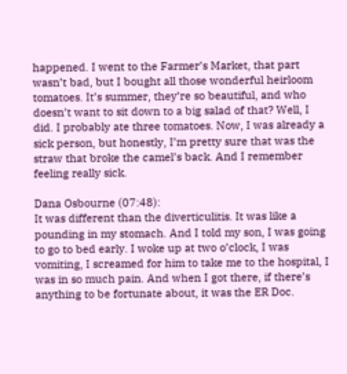happened. I went to the Farmer’s Market, that part wasn’t bad, but I bought all those wonderful heirloom tomatoes. It’s summer, they’re so beautiful, and who doesn’t want to sit down to a big salad of that? Well, I did. I probably ate three tomatoes. Now, I was already a sick person, but honestly, I’m pretty sure that was the straw that broke the camel’s back. And I remember feeling really sick.

Dana Osbourne (07:48):
It was different than the diverticulitis. It was like a pounding in my stomach. And I told my son, I was going to go to bed early. I woke up at two o’clock, I was vomiting, I screamed for him to take me to the hospital, I was in so much pain. And when I got there, if there’s anything to be fortunate about, it was the ER Doc.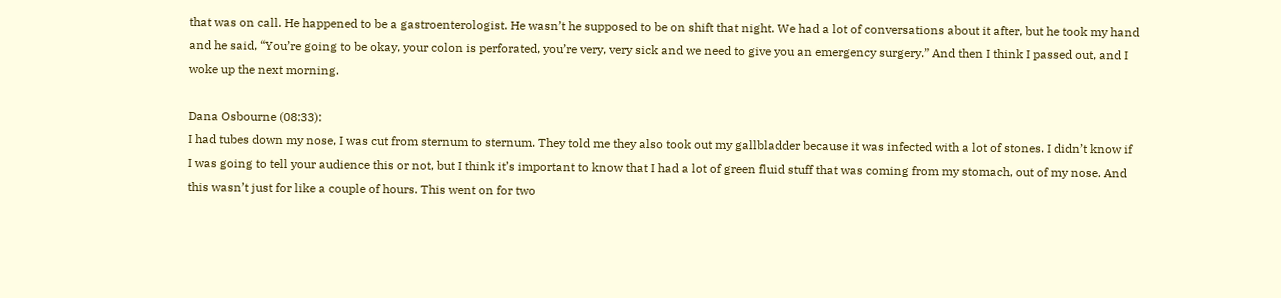that was on call. He happened to be a gastroenterologist. He wasn’t he supposed to be on shift that night. We had a lot of conversations about it after, but he took my hand and he said, “You’re going to be okay, your colon is perforated, you’re very, very sick and we need to give you an emergency surgery.” And then I think I passed out, and I woke up the next morning.

Dana Osbourne (08:33):
I had tubes down my nose, I was cut from sternum to sternum. They told me they also took out my gallbladder because it was infected with a lot of stones. I didn’t know if I was going to tell your audience this or not, but I think it’s important to know that I had a lot of green fluid stuff that was coming from my stomach, out of my nose. And this wasn’t just for like a couple of hours. This went on for two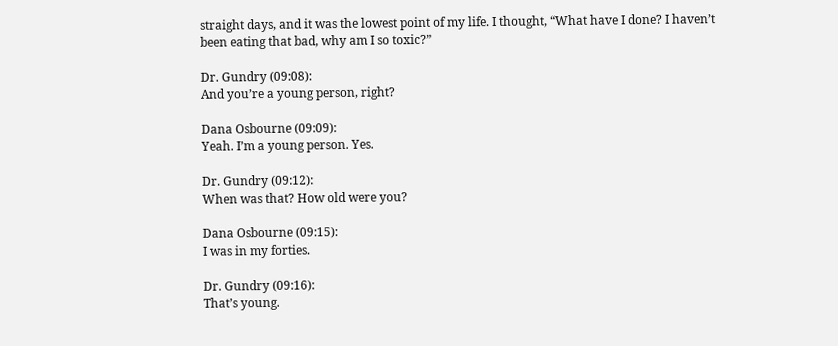straight days, and it was the lowest point of my life. I thought, “What have I done? I haven’t been eating that bad, why am I so toxic?”

Dr. Gundry (09:08):
And you’re a young person, right?

Dana Osbourne (09:09):
Yeah. I’m a young person. Yes.

Dr. Gundry (09:12):
When was that? How old were you?

Dana Osbourne (09:15):
I was in my forties.

Dr. Gundry (09:16):
That’s young.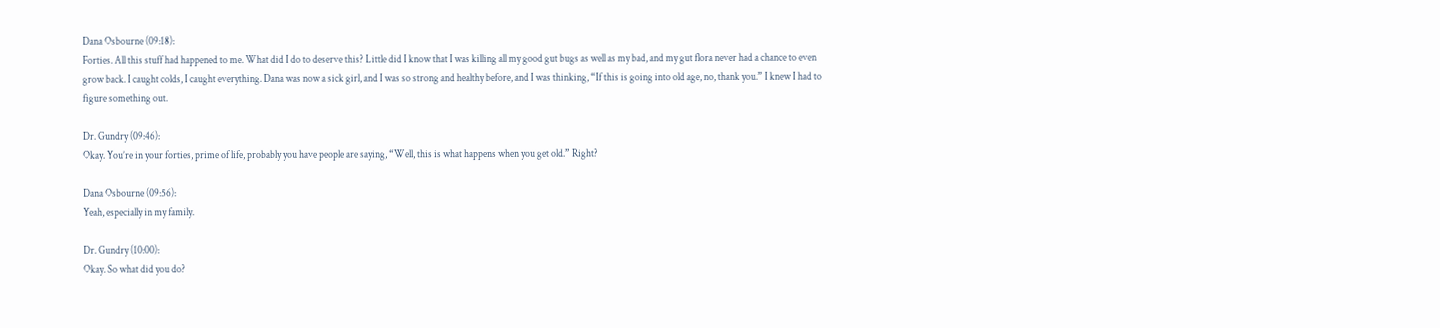Dana Osbourne (09:18):
Forties. All this stuff had happened to me. What did I do to deserve this? Little did I know that I was killing all my good gut bugs as well as my bad, and my gut flora never had a chance to even grow back. I caught colds, I caught everything. Dana was now a sick girl, and I was so strong and healthy before, and I was thinking, “If this is going into old age, no, thank you.” I knew I had to figure something out.

Dr. Gundry (09:46):
Okay. You’re in your forties, prime of life, probably you have people are saying, “Well, this is what happens when you get old.” Right?

Dana Osbourne (09:56):
Yeah, especially in my family.

Dr. Gundry (10:00):
Okay. So what did you do?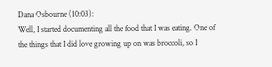Dana Osbourne (10:03):
Well, I started documenting all the food that I was eating. One of the things that I did love growing up on was broccoli, so I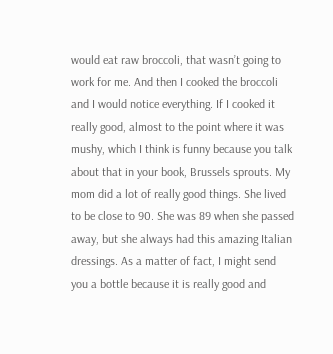would eat raw broccoli, that wasn’t going to work for me. And then I cooked the broccoli and I would notice everything. If I cooked it really good, almost to the point where it was mushy, which I think is funny because you talk about that in your book, Brussels sprouts. My mom did a lot of really good things. She lived to be close to 90. She was 89 when she passed away, but she always had this amazing Italian dressings. As a matter of fact, I might send you a bottle because it is really good and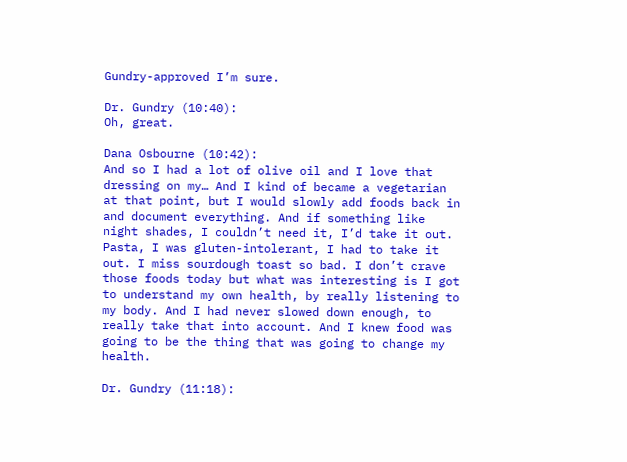Gundry-approved I’m sure.

Dr. Gundry (10:40):
Oh, great.

Dana Osbourne (10:42):
And so I had a lot of olive oil and I love that dressing on my… And I kind of became a vegetarian at that point, but I would slowly add foods back in and document everything. And if something like night shades, I couldn’t need it, I’d take it out. Pasta, I was gluten-intolerant, I had to take it out. I miss sourdough toast so bad. I don’t crave those foods today but what was interesting is I got to understand my own health, by really listening to my body. And I had never slowed down enough, to really take that into account. And I knew food was going to be the thing that was going to change my health.

Dr. Gundry (11:18):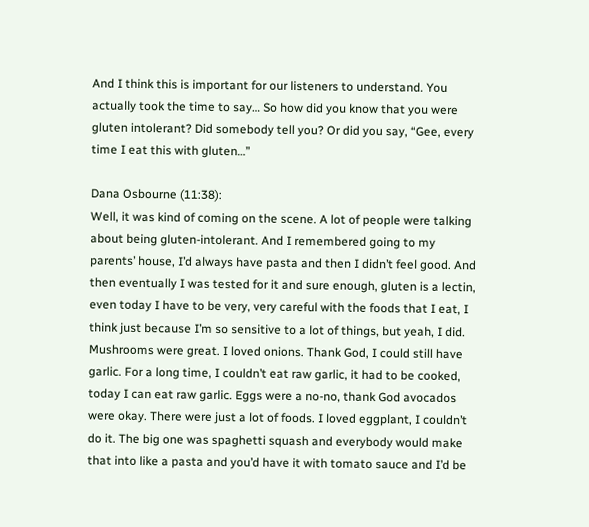And I think this is important for our listeners to understand. You actually took the time to say… So how did you know that you were gluten intolerant? Did somebody tell you? Or did you say, “Gee, every time I eat this with gluten…”

Dana Osbourne (11:38):
Well, it was kind of coming on the scene. A lot of people were talking about being gluten-intolerant. And I remembered going to my parents’ house, I’d always have pasta and then I didn’t feel good. And then eventually I was tested for it and sure enough, gluten is a lectin, even today I have to be very, very careful with the foods that I eat, I think just because I’m so sensitive to a lot of things, but yeah, I did. Mushrooms were great. I loved onions. Thank God, I could still have garlic. For a long time, I couldn’t eat raw garlic, it had to be cooked, today I can eat raw garlic. Eggs were a no-no, thank God avocados were okay. There were just a lot of foods. I loved eggplant, I couldn’t do it. The big one was spaghetti squash and everybody would make that into like a pasta and you’d have it with tomato sauce and I’d be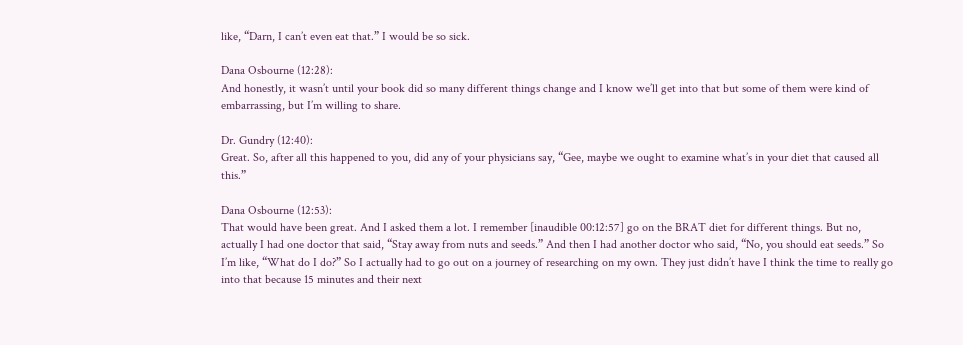like, “Darn, I can’t even eat that.” I would be so sick.

Dana Osbourne (12:28):
And honestly, it wasn’t until your book did so many different things change and I know we’ll get into that but some of them were kind of embarrassing, but I’m willing to share.

Dr. Gundry (12:40):
Great. So, after all this happened to you, did any of your physicians say, “Gee, maybe we ought to examine what’s in your diet that caused all this.”

Dana Osbourne (12:53):
That would have been great. And I asked them a lot. I remember [inaudible 00:12:57] go on the BRAT diet for different things. But no, actually I had one doctor that said, “Stay away from nuts and seeds.” And then I had another doctor who said, “No, you should eat seeds.” So I’m like, “What do I do?” So I actually had to go out on a journey of researching on my own. They just didn’t have I think the time to really go into that because 15 minutes and their next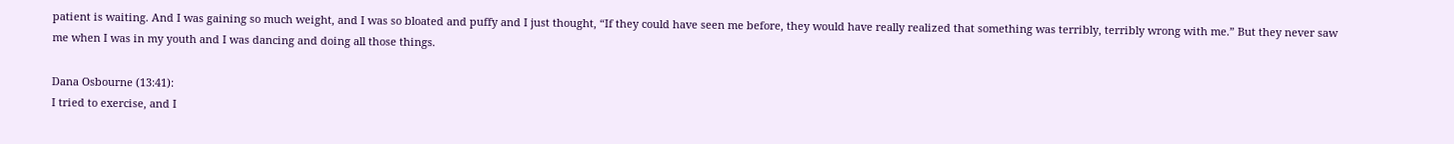patient is waiting. And I was gaining so much weight, and I was so bloated and puffy and I just thought, “If they could have seen me before, they would have really realized that something was terribly, terribly wrong with me.” But they never saw me when I was in my youth and I was dancing and doing all those things.

Dana Osbourne (13:41):
I tried to exercise, and I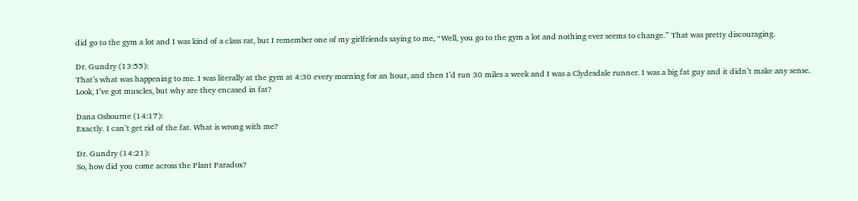did go to the gym a lot and I was kind of a class rat, but I remember one of my girlfriends saying to me, “Well, you go to the gym a lot and nothing ever seems to change.” That was pretty discouraging.

Dr. Gundry (13:55):
That’s what was happening to me. I was literally at the gym at 4:30 every morning for an hour, and then I’d run 30 miles a week and I was a Clydesdale runner. I was a big fat guy and it didn’t make any sense. Look, I’ve got muscles, but why are they encased in fat?

Dana Osbourne (14:17):
Exactly. I can’t get rid of the fat. What is wrong with me?

Dr. Gundry (14:21):
So, how did you come across the Plant Paradox?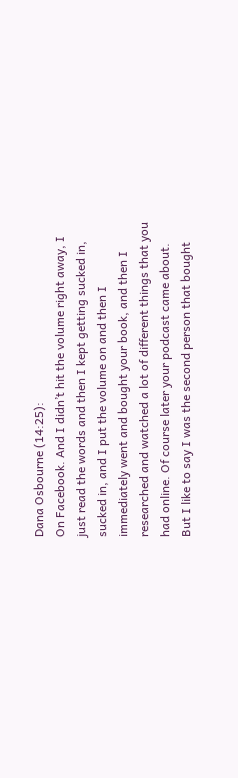Dana Osbourne (14:25):
On Facebook. And I didn’t hit the volume right away, I just read the words and then I kept getting sucked in, sucked in, and I put the volume on and then I immediately went and bought your book, and then I researched and watched a lot of different things that you had online. Of course later your podcast came about. But I like to say I was the second person that bought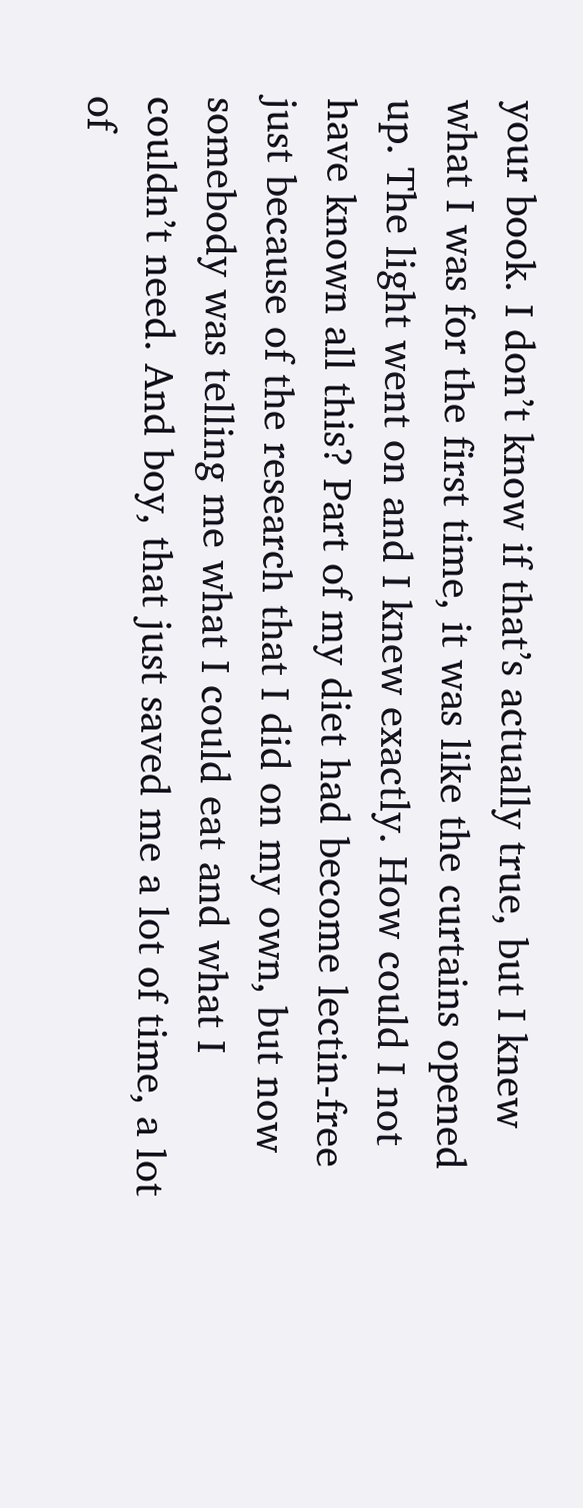your book. I don’t know if that’s actually true, but I knew what I was for the first time, it was like the curtains opened up. The light went on and I knew exactly. How could I not have known all this? Part of my diet had become lectin-free just because of the research that I did on my own, but now somebody was telling me what I could eat and what I couldn’t need. And boy, that just saved me a lot of time, a lot of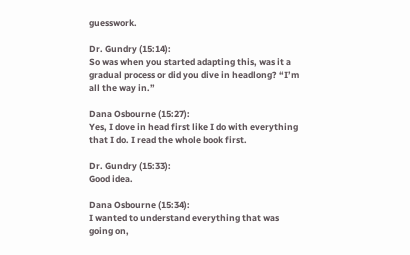guesswork.

Dr. Gundry (15:14):
So was when you started adapting this, was it a gradual process or did you dive in headlong? “I’m all the way in.”

Dana Osbourne (15:27):
Yes, I dove in head first like I do with everything that I do. I read the whole book first.

Dr. Gundry (15:33):
Good idea.

Dana Osbourne (15:34):
I wanted to understand everything that was going on,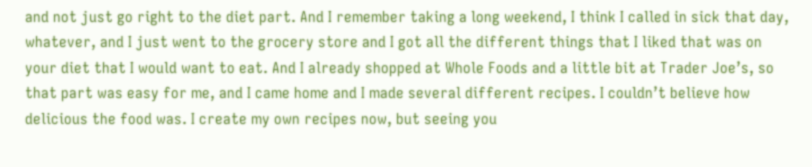and not just go right to the diet part. And I remember taking a long weekend, I think I called in sick that day, whatever, and I just went to the grocery store and I got all the different things that I liked that was on your diet that I would want to eat. And I already shopped at Whole Foods and a little bit at Trader Joe’s, so that part was easy for me, and I came home and I made several different recipes. I couldn’t believe how delicious the food was. I create my own recipes now, but seeing you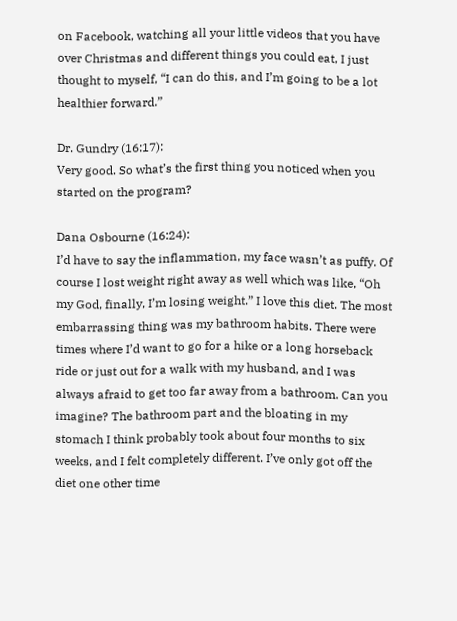on Facebook, watching all your little videos that you have over Christmas and different things you could eat, I just thought to myself, “I can do this, and I’m going to be a lot healthier forward.”

Dr. Gundry (16:17):
Very good. So what’s the first thing you noticed when you started on the program?

Dana Osbourne (16:24):
I’d have to say the inflammation, my face wasn’t as puffy. Of course I lost weight right away as well which was like, “Oh my God, finally, I’m losing weight.” I love this diet. The most embarrassing thing was my bathroom habits. There were times where I’d want to go for a hike or a long horseback ride or just out for a walk with my husband, and I was always afraid to get too far away from a bathroom. Can you imagine? The bathroom part and the bloating in my stomach I think probably took about four months to six weeks, and I felt completely different. I’ve only got off the diet one other time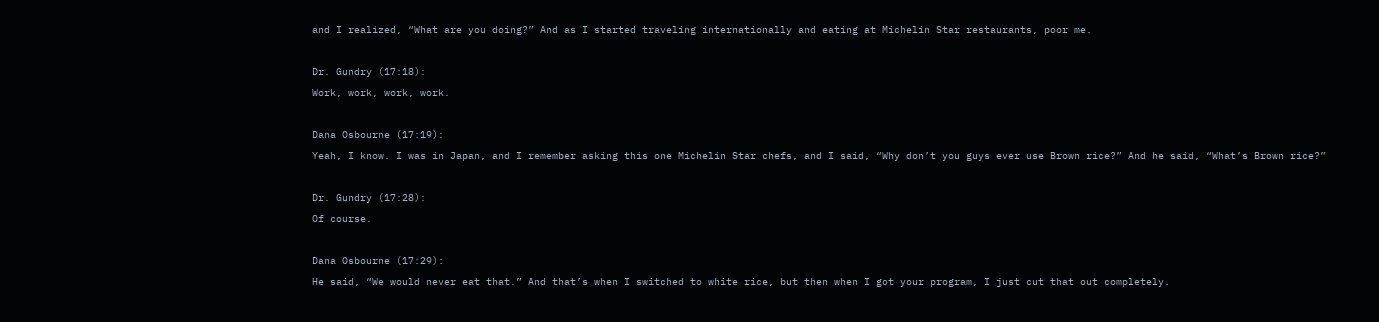and I realized, “What are you doing?” And as I started traveling internationally and eating at Michelin Star restaurants, poor me.

Dr. Gundry (17:18):
Work, work, work, work.

Dana Osbourne (17:19):
Yeah, I know. I was in Japan, and I remember asking this one Michelin Star chefs, and I said, “Why don’t you guys ever use Brown rice?” And he said, “What’s Brown rice?”

Dr. Gundry (17:28):
Of course.

Dana Osbourne (17:29):
He said, “We would never eat that.” And that’s when I switched to white rice, but then when I got your program, I just cut that out completely.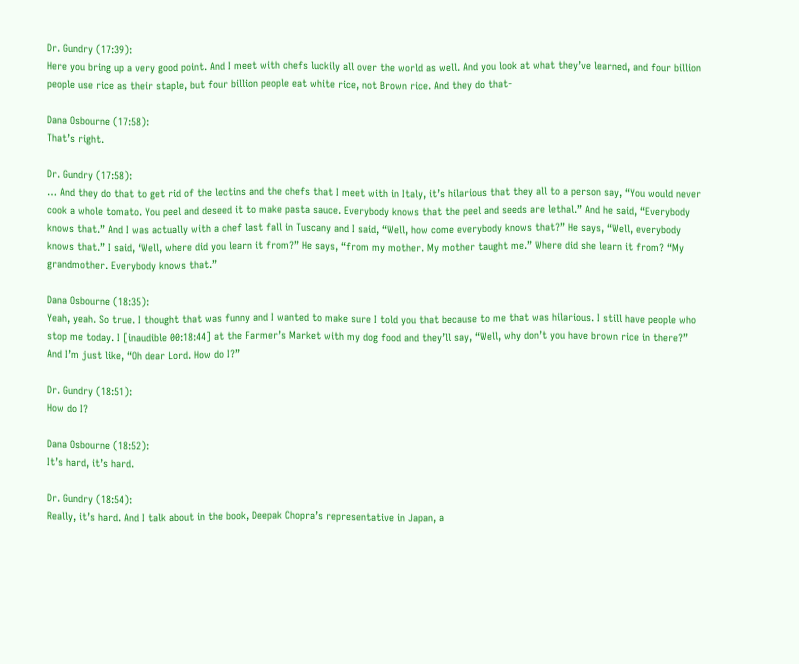Dr. Gundry (17:39):
Here you bring up a very good point. And I meet with chefs luckily all over the world as well. And you look at what they’ve learned, and four billion people use rice as their staple, but four billion people eat white rice, not Brown rice. And they do that-

Dana Osbourne (17:58):
That’s right.

Dr. Gundry (17:58):
… And they do that to get rid of the lectins and the chefs that I meet with in Italy, it’s hilarious that they all to a person say, “You would never cook a whole tomato. You peel and deseed it to make pasta sauce. Everybody knows that the peel and seeds are lethal.” And he said, “Everybody knows that.” And I was actually with a chef last fall in Tuscany and I said, “Well, how come everybody knows that?” He says, “Well, everybody knows that.” I said, ‘Well, where did you learn it from?” He says, “from my mother. My mother taught me.” Where did she learn it from? “My grandmother. Everybody knows that.”

Dana Osbourne (18:35):
Yeah, yeah. So true. I thought that was funny and I wanted to make sure I told you that because to me that was hilarious. I still have people who stop me today. I [inaudible 00:18:44] at the Farmer’s Market with my dog food and they’ll say, “Well, why don’t you have brown rice in there?” And I’m just like, “Oh dear Lord. How do I?”

Dr. Gundry (18:51):
How do I?

Dana Osbourne (18:52):
It’s hard, it’s hard.

Dr. Gundry (18:54):
Really, it’s hard. And I talk about in the book, Deepak Chopra’s representative in Japan, a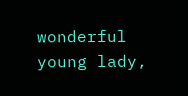wonderful young lady,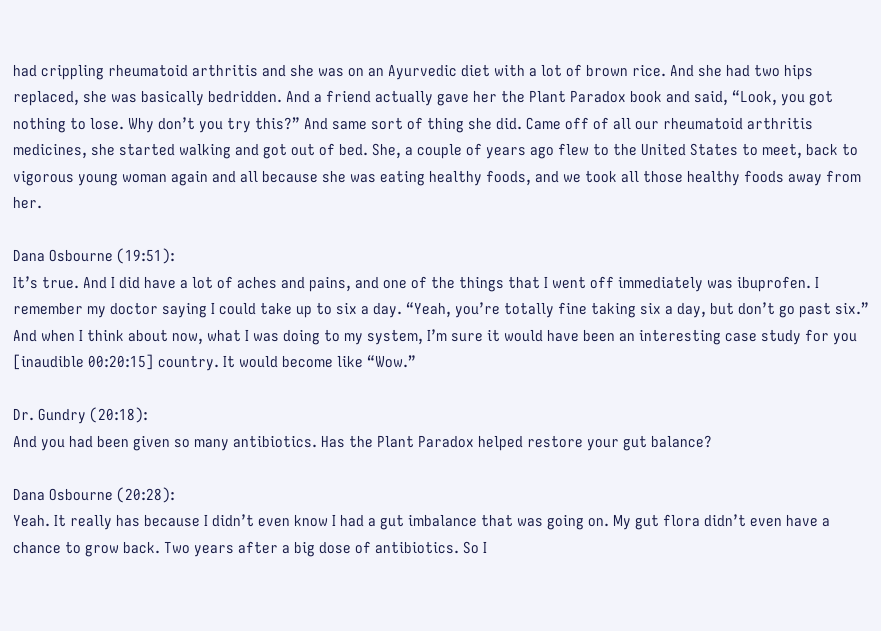had crippling rheumatoid arthritis and she was on an Ayurvedic diet with a lot of brown rice. And she had two hips replaced, she was basically bedridden. And a friend actually gave her the Plant Paradox book and said, “Look, you got nothing to lose. Why don’t you try this?” And same sort of thing she did. Came off of all our rheumatoid arthritis medicines, she started walking and got out of bed. She, a couple of years ago flew to the United States to meet, back to vigorous young woman again and all because she was eating healthy foods, and we took all those healthy foods away from her.

Dana Osbourne (19:51):
It’s true. And I did have a lot of aches and pains, and one of the things that I went off immediately was ibuprofen. I remember my doctor saying I could take up to six a day. “Yeah, you’re totally fine taking six a day, but don’t go past six.” And when I think about now, what I was doing to my system, I’m sure it would have been an interesting case study for you [inaudible 00:20:15] country. It would become like “Wow.”

Dr. Gundry (20:18):
And you had been given so many antibiotics. Has the Plant Paradox helped restore your gut balance?

Dana Osbourne (20:28):
Yeah. It really has because I didn’t even know I had a gut imbalance that was going on. My gut flora didn’t even have a chance to grow back. Two years after a big dose of antibiotics. So I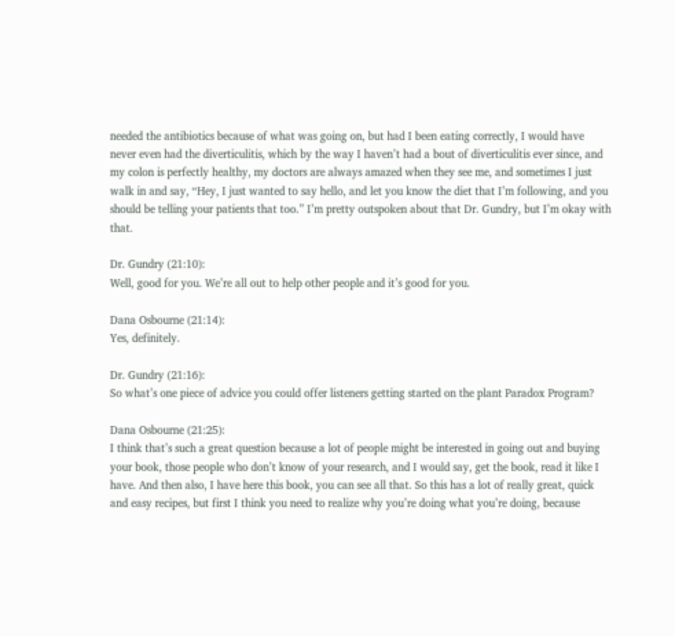needed the antibiotics because of what was going on, but had I been eating correctly, I would have never even had the diverticulitis, which by the way I haven’t had a bout of diverticulitis ever since, and my colon is perfectly healthy, my doctors are always amazed when they see me, and sometimes I just walk in and say, “Hey, I just wanted to say hello, and let you know the diet that I’m following, and you should be telling your patients that too.” I’m pretty outspoken about that Dr. Gundry, but I’m okay with that.

Dr. Gundry (21:10):
Well, good for you. We’re all out to help other people and it’s good for you.

Dana Osbourne (21:14):
Yes, definitely.

Dr. Gundry (21:16):
So what’s one piece of advice you could offer listeners getting started on the plant Paradox Program?

Dana Osbourne (21:25):
I think that’s such a great question because a lot of people might be interested in going out and buying your book, those people who don’t know of your research, and I would say, get the book, read it like I have. And then also, I have here this book, you can see all that. So this has a lot of really great, quick and easy recipes, but first I think you need to realize why you’re doing what you’re doing, because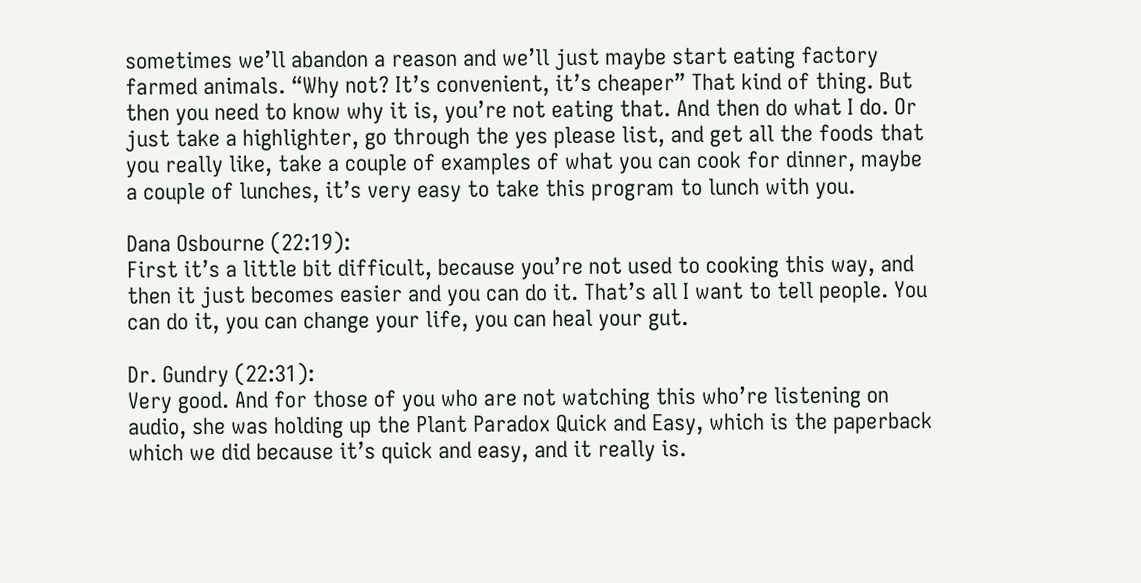sometimes we’ll abandon a reason and we’ll just maybe start eating factory farmed animals. “Why not? It’s convenient, it’s cheaper” That kind of thing. But then you need to know why it is, you’re not eating that. And then do what I do. Or just take a highlighter, go through the yes please list, and get all the foods that you really like, take a couple of examples of what you can cook for dinner, maybe a couple of lunches, it’s very easy to take this program to lunch with you.

Dana Osbourne (22:19):
First it’s a little bit difficult, because you’re not used to cooking this way, and then it just becomes easier and you can do it. That’s all I want to tell people. You can do it, you can change your life, you can heal your gut.

Dr. Gundry (22:31):
Very good. And for those of you who are not watching this who’re listening on audio, she was holding up the Plant Paradox Quick and Easy, which is the paperback which we did because it’s quick and easy, and it really is.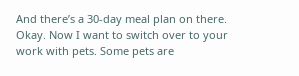And there’s a 30-day meal plan on there. Okay. Now I want to switch over to your work with pets. Some pets are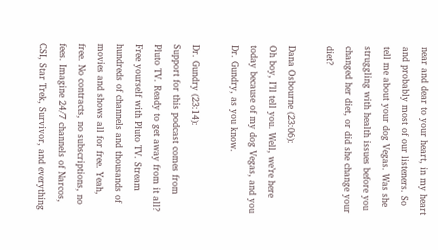near and dear to your heart, in my heart and probably most of our listeners. So tell me about your dog Vegas. Was she struggling with health issues before you changed her diet, or did she change your diet?

Dana Osbourne (23:06):
Oh boy, I’ll tell you. Well, we’re here today because of my dog Vegas, and you Dr. Gundry, as you know.

Dr. Gundry (23:14):
Support for this podcast comes from Pluto TV. Ready to get away from it all? Free yourself with Pluto TV. Stream hundreds of channels and thousands of movies and shows all for free. Yeah, free. No contracts, no subscriptions, no fees. Imagine 24/7 channels of Narcos, CSI, Star Trek, Survivor, and everything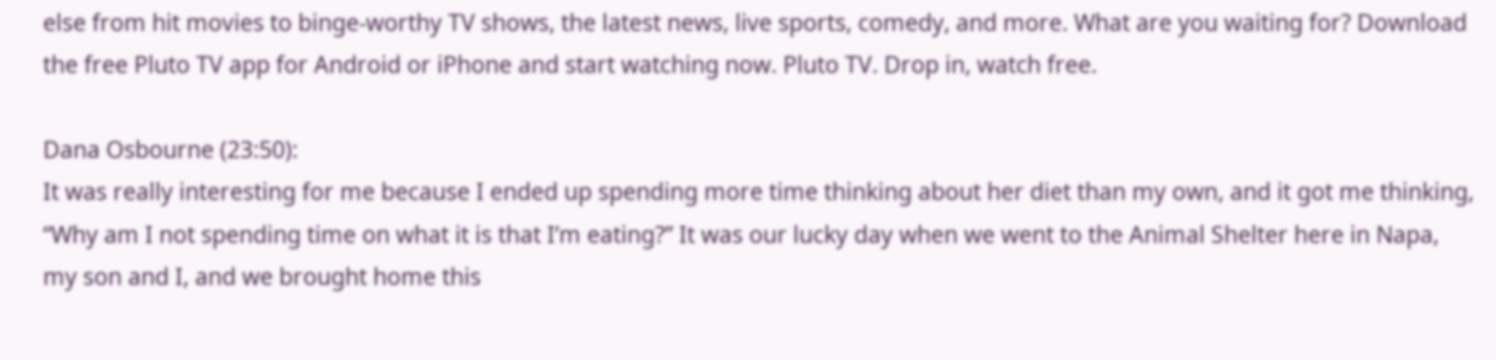else from hit movies to binge-worthy TV shows, the latest news, live sports, comedy, and more. What are you waiting for? Download the free Pluto TV app for Android or iPhone and start watching now. Pluto TV. Drop in, watch free.

Dana Osbourne (23:50):
It was really interesting for me because I ended up spending more time thinking about her diet than my own, and it got me thinking, “Why am I not spending time on what it is that I’m eating?” It was our lucky day when we went to the Animal Shelter here in Napa, my son and I, and we brought home this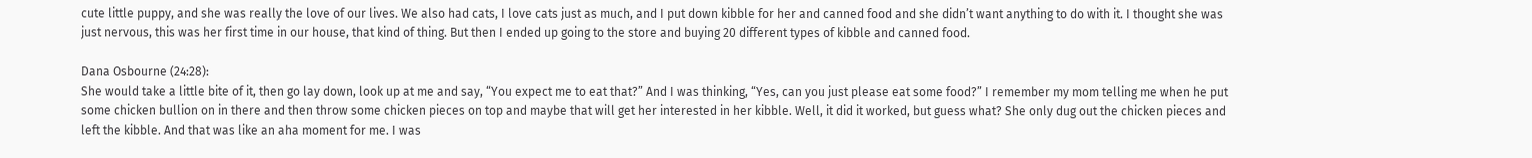cute little puppy, and she was really the love of our lives. We also had cats, I love cats just as much, and I put down kibble for her and canned food and she didn’t want anything to do with it. I thought she was just nervous, this was her first time in our house, that kind of thing. But then I ended up going to the store and buying 20 different types of kibble and canned food.

Dana Osbourne (24:28):
She would take a little bite of it, then go lay down, look up at me and say, “You expect me to eat that?” And I was thinking, “Yes, can you just please eat some food?” I remember my mom telling me when he put some chicken bullion on in there and then throw some chicken pieces on top and maybe that will get her interested in her kibble. Well, it did it worked, but guess what? She only dug out the chicken pieces and left the kibble. And that was like an aha moment for me. I was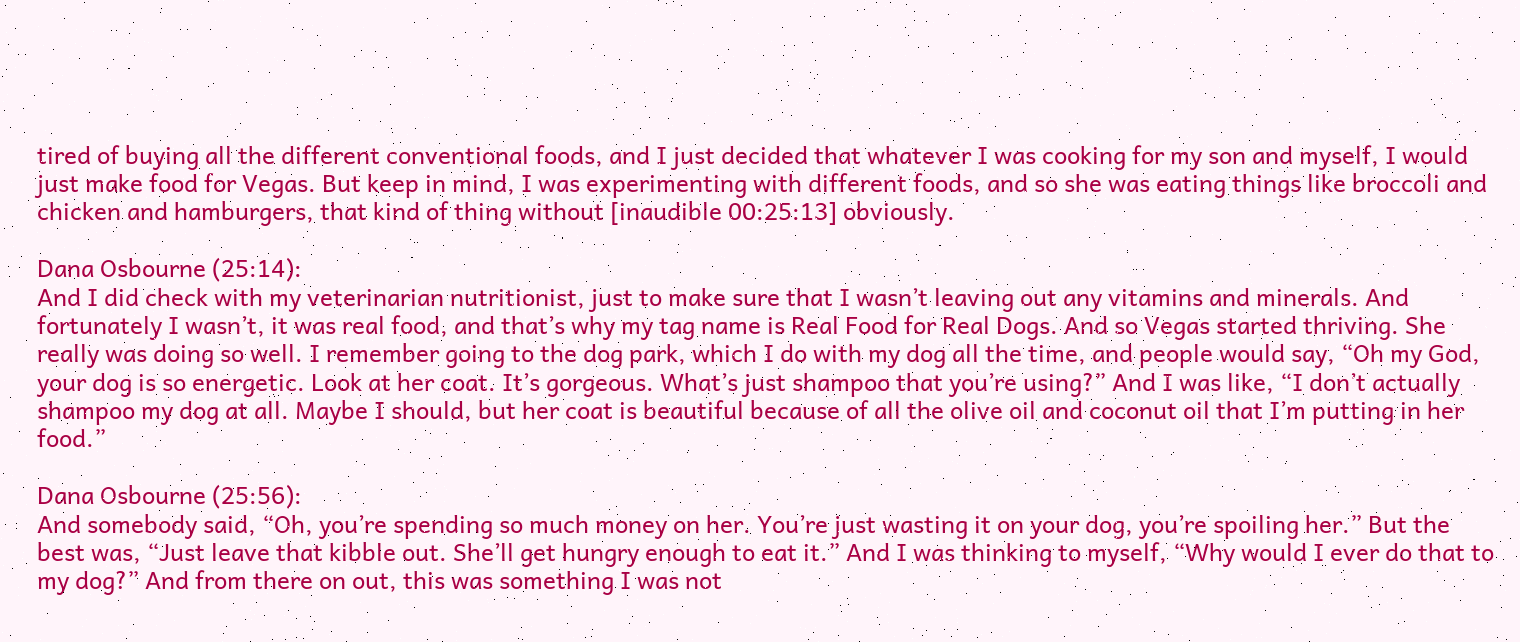tired of buying all the different conventional foods, and I just decided that whatever I was cooking for my son and myself, I would just make food for Vegas. But keep in mind, I was experimenting with different foods, and so she was eating things like broccoli and chicken and hamburgers, that kind of thing without [inaudible 00:25:13] obviously.

Dana Osbourne (25:14):
And I did check with my veterinarian nutritionist, just to make sure that I wasn’t leaving out any vitamins and minerals. And fortunately I wasn’t, it was real food, and that’s why my tag name is Real Food for Real Dogs. And so Vegas started thriving. She really was doing so well. I remember going to the dog park, which I do with my dog all the time, and people would say, “Oh my God, your dog is so energetic. Look at her coat. It’s gorgeous. What’s just shampoo that you’re using?” And I was like, “I don’t actually shampoo my dog at all. Maybe I should, but her coat is beautiful because of all the olive oil and coconut oil that I’m putting in her food.”

Dana Osbourne (25:56):
And somebody said, “Oh, you’re spending so much money on her. You’re just wasting it on your dog, you’re spoiling her.” But the best was, “Just leave that kibble out. She’ll get hungry enough to eat it.” And I was thinking to myself, “Why would I ever do that to my dog?” And from there on out, this was something I was not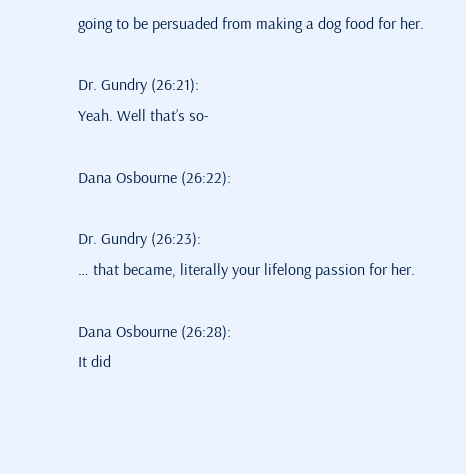going to be persuaded from making a dog food for her.

Dr. Gundry (26:21):
Yeah. Well that’s so-

Dana Osbourne (26:22):

Dr. Gundry (26:23):
… that became, literally your lifelong passion for her.

Dana Osbourne (26:28):
It did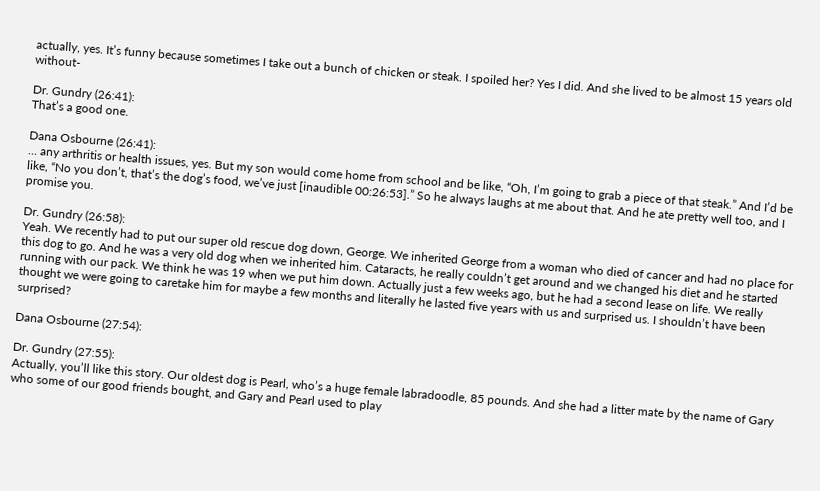actually, yes. It’s funny because sometimes I take out a bunch of chicken or steak. I spoiled her? Yes I did. And she lived to be almost 15 years old without-

Dr. Gundry (26:41):
That’s a good one.

Dana Osbourne (26:41):
… any arthritis or health issues, yes. But my son would come home from school and be like, “Oh, I’m going to grab a piece of that steak.” And I’d be like, “No you don’t, that’s the dog’s food, we’ve just [inaudible 00:26:53].” So he always laughs at me about that. And he ate pretty well too, and I promise you.

Dr. Gundry (26:58):
Yeah. We recently had to put our super old rescue dog down, George. We inherited George from a woman who died of cancer and had no place for this dog to go. And he was a very old dog when we inherited him. Cataracts, he really couldn’t get around and we changed his diet and he started running with our pack. We think he was 19 when we put him down. Actually just a few weeks ago, but he had a second lease on life. We really thought we were going to caretake him for maybe a few months and literally he lasted five years with us and surprised us. I shouldn’t have been surprised?

Dana Osbourne (27:54):

Dr. Gundry (27:55):
Actually, you’ll like this story. Our oldest dog is Pearl, who’s a huge female labradoodle, 85 pounds. And she had a litter mate by the name of Gary who some of our good friends bought, and Gary and Pearl used to play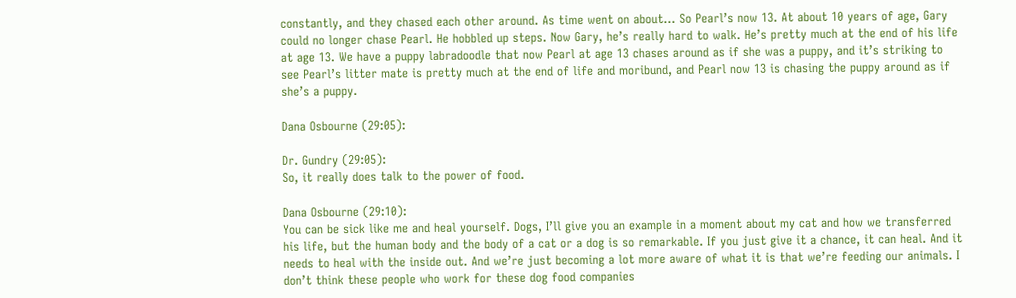constantly, and they chased each other around. As time went on about… So Pearl’s now 13. At about 10 years of age, Gary could no longer chase Pearl. He hobbled up steps. Now Gary, he’s really hard to walk. He’s pretty much at the end of his life at age 13. We have a puppy labradoodle that now Pearl at age 13 chases around as if she was a puppy, and it’s striking to see Pearl’s litter mate is pretty much at the end of life and moribund, and Pearl now 13 is chasing the puppy around as if she’s a puppy.

Dana Osbourne (29:05):

Dr. Gundry (29:05):
So, it really does talk to the power of food.

Dana Osbourne (29:10):
You can be sick like me and heal yourself. Dogs, I’ll give you an example in a moment about my cat and how we transferred his life, but the human body and the body of a cat or a dog is so remarkable. If you just give it a chance, it can heal. And it needs to heal with the inside out. And we’re just becoming a lot more aware of what it is that we’re feeding our animals. I don’t think these people who work for these dog food companies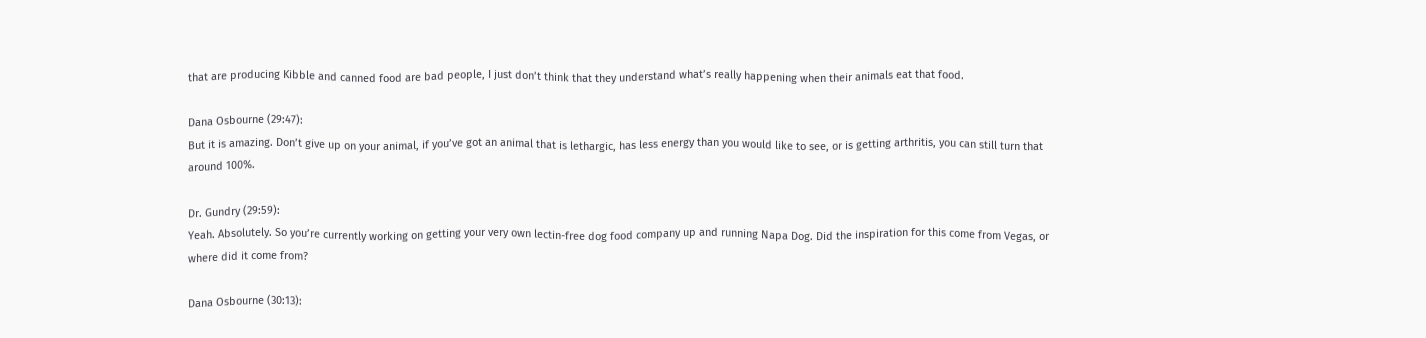that are producing Kibble and canned food are bad people, I just don’t think that they understand what’s really happening when their animals eat that food.

Dana Osbourne (29:47):
But it is amazing. Don’t give up on your animal, if you’ve got an animal that is lethargic, has less energy than you would like to see, or is getting arthritis, you can still turn that around 100%.

Dr. Gundry (29:59):
Yeah. Absolutely. So you’re currently working on getting your very own lectin-free dog food company up and running Napa Dog. Did the inspiration for this come from Vegas, or where did it come from?

Dana Osbourne (30:13):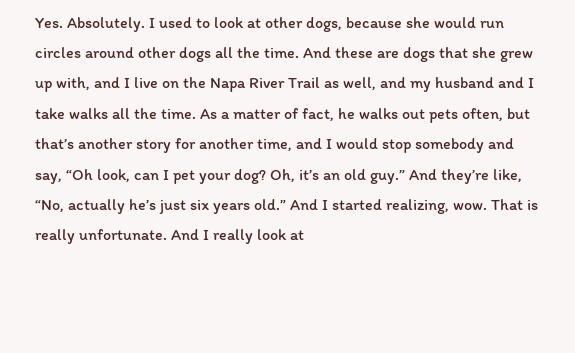Yes. Absolutely. I used to look at other dogs, because she would run circles around other dogs all the time. And these are dogs that she grew up with, and I live on the Napa River Trail as well, and my husband and I take walks all the time. As a matter of fact, he walks out pets often, but that’s another story for another time, and I would stop somebody and say, “Oh look, can I pet your dog? Oh, it’s an old guy.” And they’re like, “No, actually he’s just six years old.” And I started realizing, wow. That is really unfortunate. And I really look at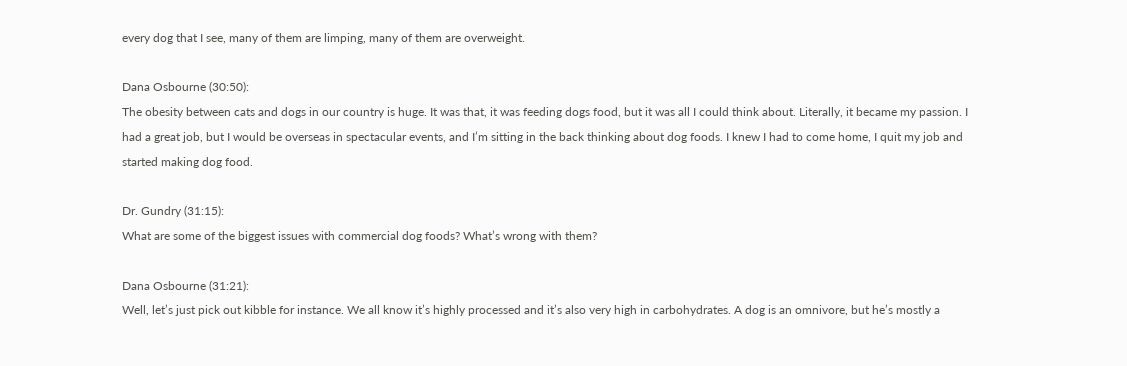every dog that I see, many of them are limping, many of them are overweight.

Dana Osbourne (30:50):
The obesity between cats and dogs in our country is huge. It was that, it was feeding dogs food, but it was all I could think about. Literally, it became my passion. I had a great job, but I would be overseas in spectacular events, and I’m sitting in the back thinking about dog foods. I knew I had to come home, I quit my job and started making dog food.

Dr. Gundry (31:15):
What are some of the biggest issues with commercial dog foods? What’s wrong with them?

Dana Osbourne (31:21):
Well, let’s just pick out kibble for instance. We all know it’s highly processed and it’s also very high in carbohydrates. A dog is an omnivore, but he’s mostly a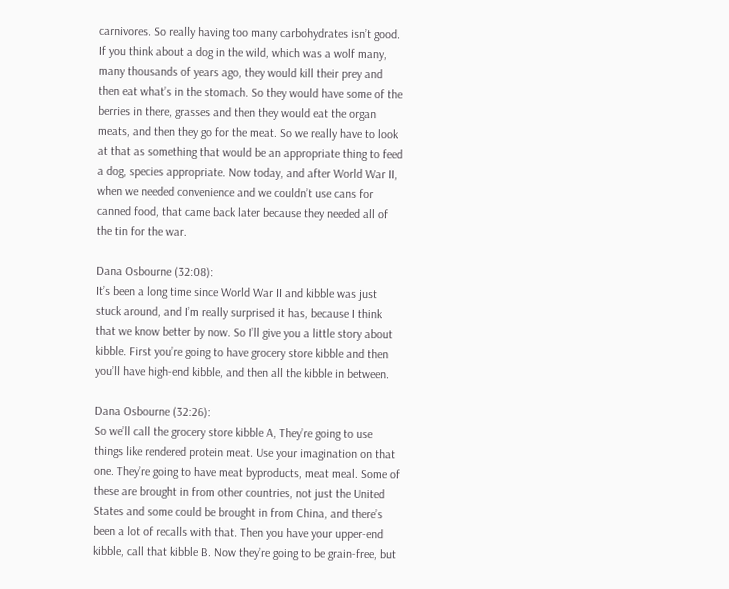carnivores. So really having too many carbohydrates isn’t good. If you think about a dog in the wild, which was a wolf many, many thousands of years ago, they would kill their prey and then eat what’s in the stomach. So they would have some of the berries in there, grasses and then they would eat the organ meats, and then they go for the meat. So we really have to look at that as something that would be an appropriate thing to feed a dog, species appropriate. Now today, and after World War II, when we needed convenience and we couldn’t use cans for canned food, that came back later because they needed all of the tin for the war.

Dana Osbourne (32:08):
It’s been a long time since World War II and kibble was just stuck around, and I’m really surprised it has, because I think that we know better by now. So I’ll give you a little story about kibble. First you’re going to have grocery store kibble and then you’ll have high-end kibble, and then all the kibble in between.

Dana Osbourne (32:26):
So we’ll call the grocery store kibble A, They’re going to use things like rendered protein meat. Use your imagination on that one. They’re going to have meat byproducts, meat meal. Some of these are brought in from other countries, not just the United States and some could be brought in from China, and there’s been a lot of recalls with that. Then you have your upper-end kibble, call that kibble B. Now they’re going to be grain-free, but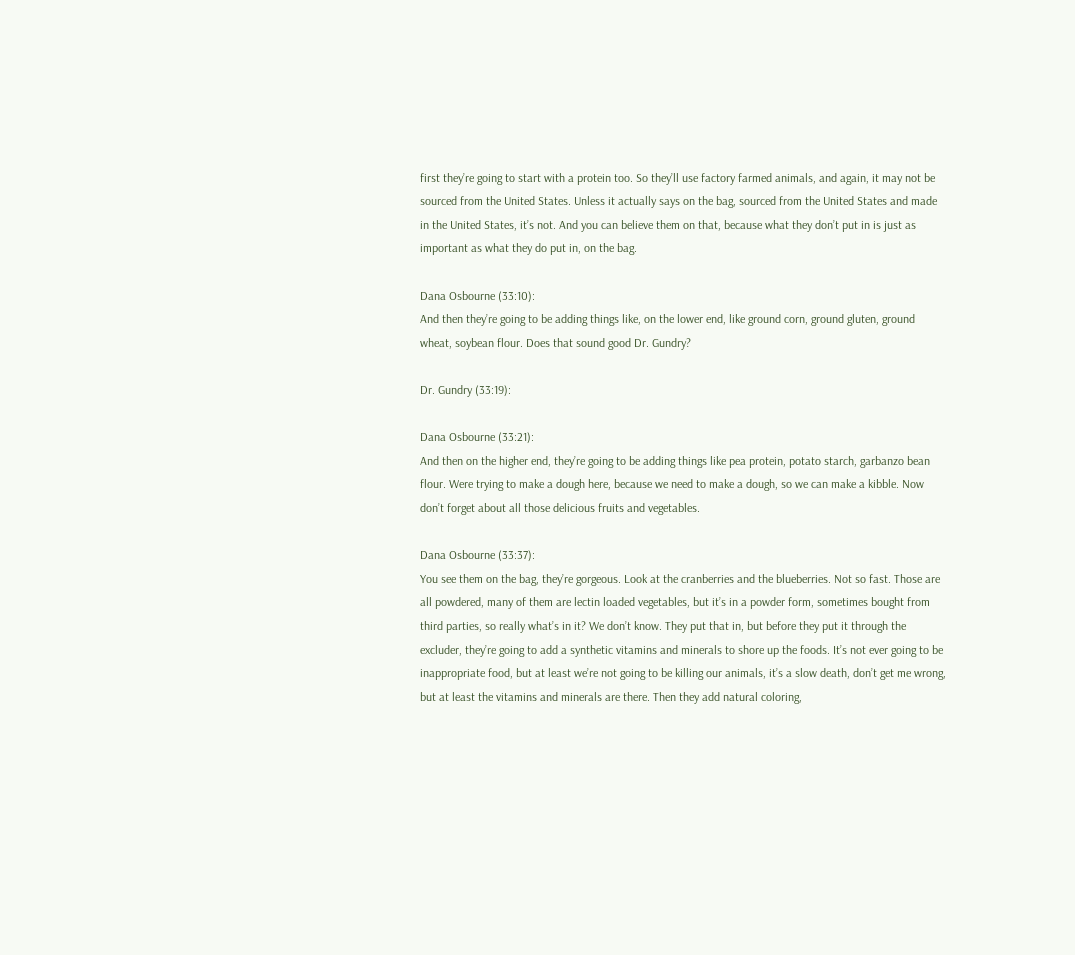first they’re going to start with a protein too. So they’ll use factory farmed animals, and again, it may not be sourced from the United States. Unless it actually says on the bag, sourced from the United States and made in the United States, it’s not. And you can believe them on that, because what they don’t put in is just as important as what they do put in, on the bag.

Dana Osbourne (33:10):
And then they’re going to be adding things like, on the lower end, like ground corn, ground gluten, ground wheat, soybean flour. Does that sound good Dr. Gundry?

Dr. Gundry (33:19):

Dana Osbourne (33:21):
And then on the higher end, they’re going to be adding things like pea protein, potato starch, garbanzo bean flour. Were trying to make a dough here, because we need to make a dough, so we can make a kibble. Now don’t forget about all those delicious fruits and vegetables.

Dana Osbourne (33:37):
You see them on the bag, they’re gorgeous. Look at the cranberries and the blueberries. Not so fast. Those are all powdered, many of them are lectin loaded vegetables, but it’s in a powder form, sometimes bought from third parties, so really what’s in it? We don’t know. They put that in, but before they put it through the excluder, they’re going to add a synthetic vitamins and minerals to shore up the foods. It’s not ever going to be inappropriate food, but at least we’re not going to be killing our animals, it’s a slow death, don’t get me wrong, but at least the vitamins and minerals are there. Then they add natural coloring,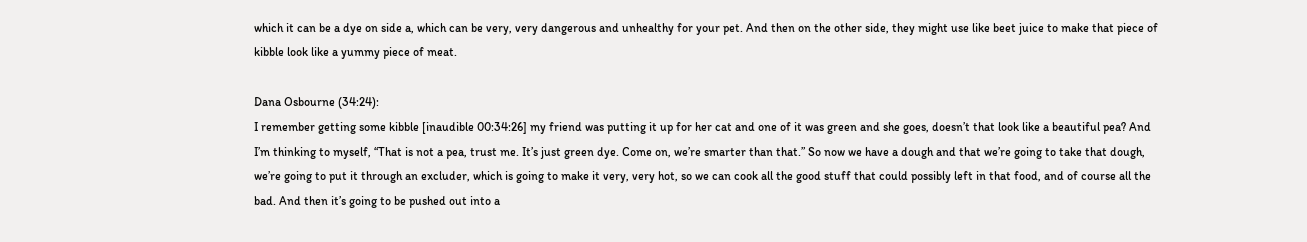which it can be a dye on side a, which can be very, very dangerous and unhealthy for your pet. And then on the other side, they might use like beet juice to make that piece of kibble look like a yummy piece of meat.

Dana Osbourne (34:24):
I remember getting some kibble [inaudible 00:34:26] my friend was putting it up for her cat and one of it was green and she goes, doesn’t that look like a beautiful pea? And I’m thinking to myself, “That is not a pea, trust me. It’s just green dye. Come on, we’re smarter than that.” So now we have a dough and that we’re going to take that dough, we’re going to put it through an excluder, which is going to make it very, very hot, so we can cook all the good stuff that could possibly left in that food, and of course all the bad. And then it’s going to be pushed out into a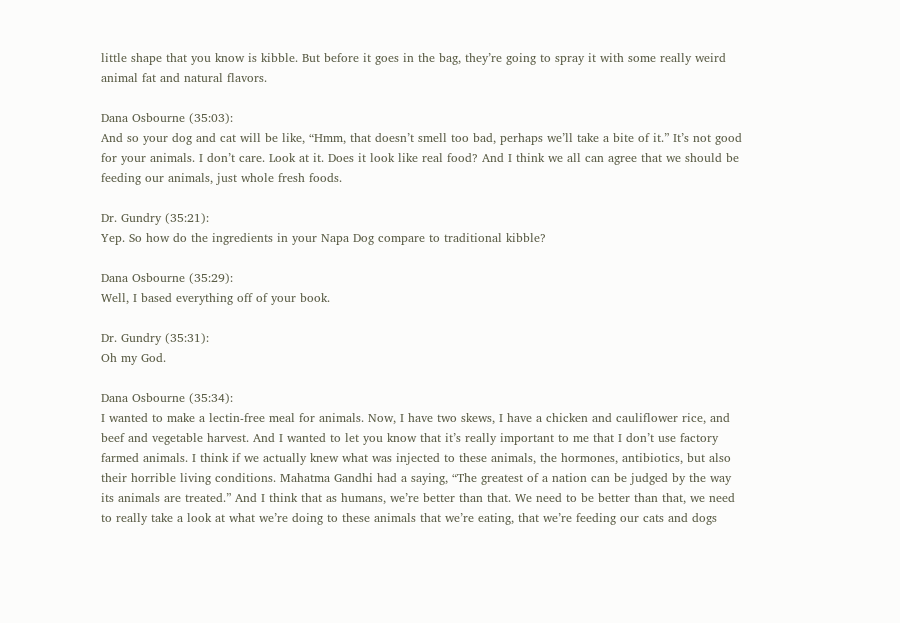little shape that you know is kibble. But before it goes in the bag, they’re going to spray it with some really weird animal fat and natural flavors.

Dana Osbourne (35:03):
And so your dog and cat will be like, “Hmm, that doesn’t smell too bad, perhaps we’ll take a bite of it.” It’s not good for your animals. I don’t care. Look at it. Does it look like real food? And I think we all can agree that we should be feeding our animals, just whole fresh foods.

Dr. Gundry (35:21):
Yep. So how do the ingredients in your Napa Dog compare to traditional kibble?

Dana Osbourne (35:29):
Well, I based everything off of your book.

Dr. Gundry (35:31):
Oh my God.

Dana Osbourne (35:34):
I wanted to make a lectin-free meal for animals. Now, I have two skews, I have a chicken and cauliflower rice, and beef and vegetable harvest. And I wanted to let you know that it’s really important to me that I don’t use factory farmed animals. I think if we actually knew what was injected to these animals, the hormones, antibiotics, but also their horrible living conditions. Mahatma Gandhi had a saying, “The greatest of a nation can be judged by the way its animals are treated.” And I think that as humans, we’re better than that. We need to be better than that, we need to really take a look at what we’re doing to these animals that we’re eating, that we’re feeding our cats and dogs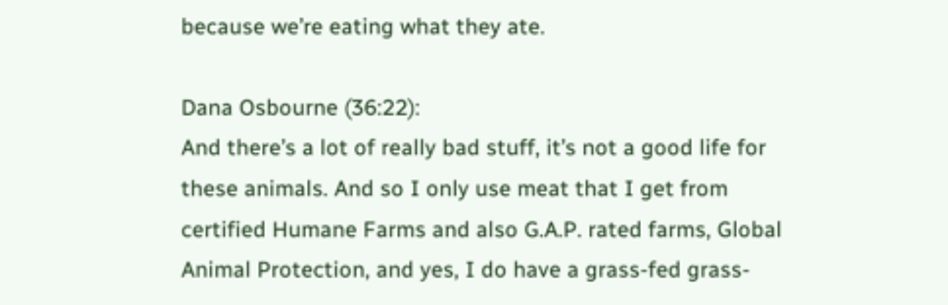because we’re eating what they ate.

Dana Osbourne (36:22):
And there’s a lot of really bad stuff, it’s not a good life for these animals. And so I only use meat that I get from certified Humane Farms and also G.A.P. rated farms, Global Animal Protection, and yes, I do have a grass-fed grass-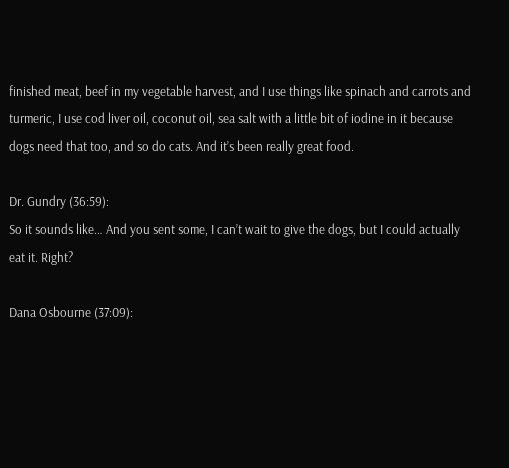finished meat, beef in my vegetable harvest, and I use things like spinach and carrots and turmeric, I use cod liver oil, coconut oil, sea salt with a little bit of iodine in it because dogs need that too, and so do cats. And it’s been really great food.

Dr. Gundry (36:59):
So it sounds like… And you sent some, I can’t wait to give the dogs, but I could actually eat it. Right?

Dana Osbourne (37:09):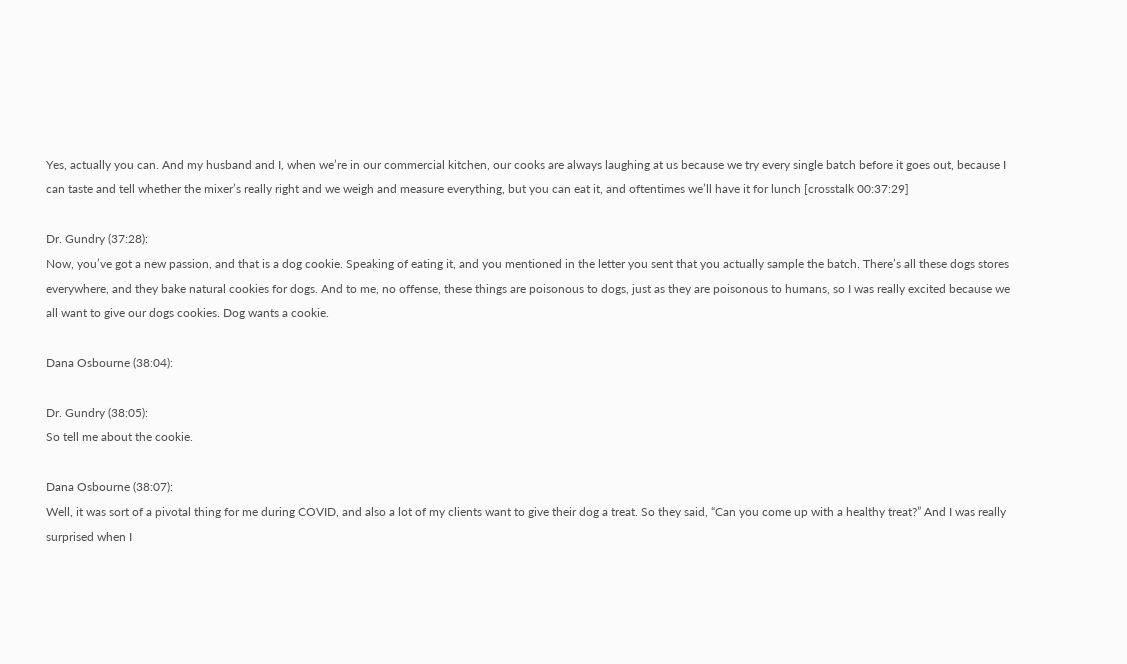Yes, actually you can. And my husband and I, when we’re in our commercial kitchen, our cooks are always laughing at us because we try every single batch before it goes out, because I can taste and tell whether the mixer’s really right and we weigh and measure everything, but you can eat it, and oftentimes we’ll have it for lunch [crosstalk 00:37:29]

Dr. Gundry (37:28):
Now, you’ve got a new passion, and that is a dog cookie. Speaking of eating it, and you mentioned in the letter you sent that you actually sample the batch. There’s all these dogs stores everywhere, and they bake natural cookies for dogs. And to me, no offense, these things are poisonous to dogs, just as they are poisonous to humans, so I was really excited because we all want to give our dogs cookies. Dog wants a cookie.

Dana Osbourne (38:04):

Dr. Gundry (38:05):
So tell me about the cookie.

Dana Osbourne (38:07):
Well, it was sort of a pivotal thing for me during COVID, and also a lot of my clients want to give their dog a treat. So they said, “Can you come up with a healthy treat?” And I was really surprised when I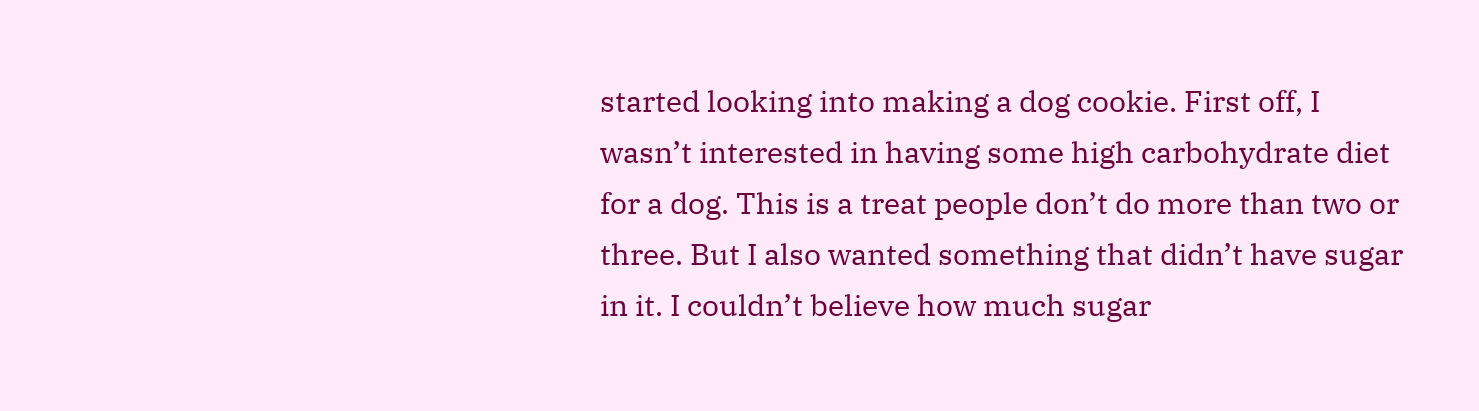started looking into making a dog cookie. First off, I wasn’t interested in having some high carbohydrate diet for a dog. This is a treat people don’t do more than two or three. But I also wanted something that didn’t have sugar in it. I couldn’t believe how much sugar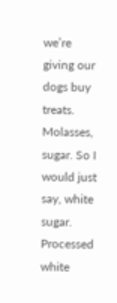we’re giving our dogs buy treats. Molasses, sugar. So I would just say, white sugar. Processed white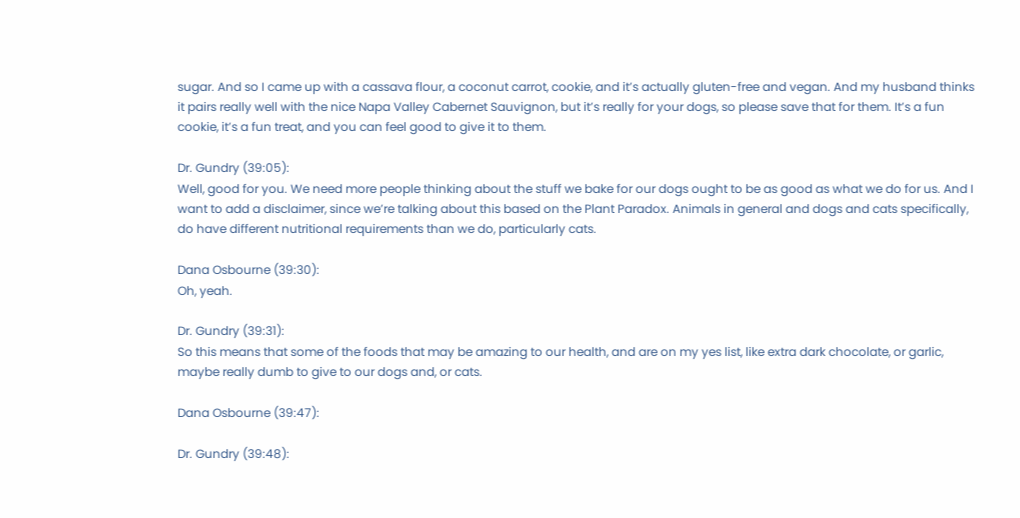sugar. And so I came up with a cassava flour, a coconut carrot, cookie, and it’s actually gluten-free and vegan. And my husband thinks it pairs really well with the nice Napa Valley Cabernet Sauvignon, but it’s really for your dogs, so please save that for them. It’s a fun cookie, it’s a fun treat, and you can feel good to give it to them.

Dr. Gundry (39:05):
Well, good for you. We need more people thinking about the stuff we bake for our dogs ought to be as good as what we do for us. And I want to add a disclaimer, since we’re talking about this based on the Plant Paradox. Animals in general and dogs and cats specifically, do have different nutritional requirements than we do, particularly cats.

Dana Osbourne (39:30):
Oh, yeah.

Dr. Gundry (39:31):
So this means that some of the foods that may be amazing to our health, and are on my yes list, like extra dark chocolate, or garlic, maybe really dumb to give to our dogs and, or cats.

Dana Osbourne (39:47):

Dr. Gundry (39:48):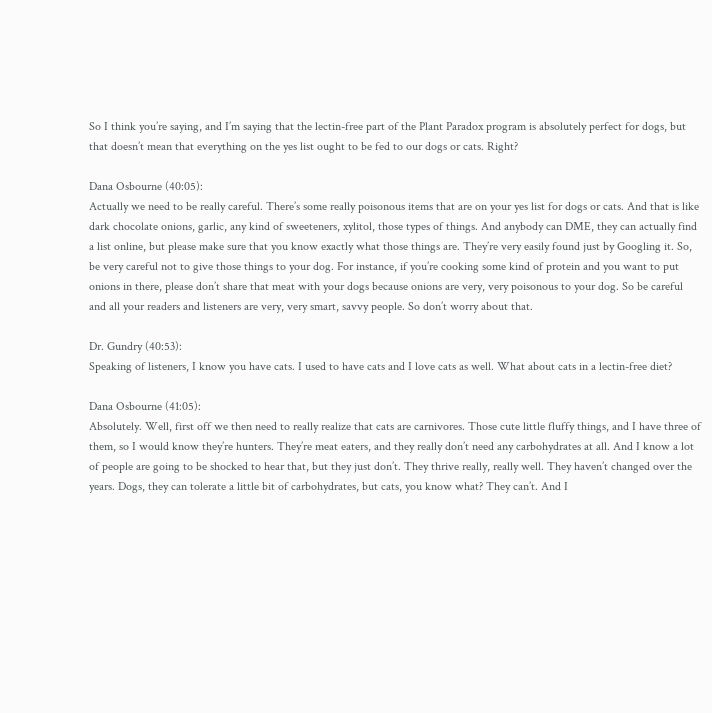So I think you’re saying, and I’m saying that the lectin-free part of the Plant Paradox program is absolutely perfect for dogs, but that doesn’t mean that everything on the yes list ought to be fed to our dogs or cats. Right?

Dana Osbourne (40:05):
Actually we need to be really careful. There’s some really poisonous items that are on your yes list for dogs or cats. And that is like dark chocolate onions, garlic, any kind of sweeteners, xylitol, those types of things. And anybody can DME, they can actually find a list online, but please make sure that you know exactly what those things are. They’re very easily found just by Googling it. So, be very careful not to give those things to your dog. For instance, if you’re cooking some kind of protein and you want to put onions in there, please don’t share that meat with your dogs because onions are very, very poisonous to your dog. So be careful and all your readers and listeners are very, very smart, savvy people. So don’t worry about that.

Dr. Gundry (40:53):
Speaking of listeners, I know you have cats. I used to have cats and I love cats as well. What about cats in a lectin-free diet?

Dana Osbourne (41:05):
Absolutely. Well, first off we then need to really realize that cats are carnivores. Those cute little fluffy things, and I have three of them, so I would know they’re hunters. They’re meat eaters, and they really don’t need any carbohydrates at all. And I know a lot of people are going to be shocked to hear that, but they just don’t. They thrive really, really well. They haven’t changed over the years. Dogs, they can tolerate a little bit of carbohydrates, but cats, you know what? They can’t. And I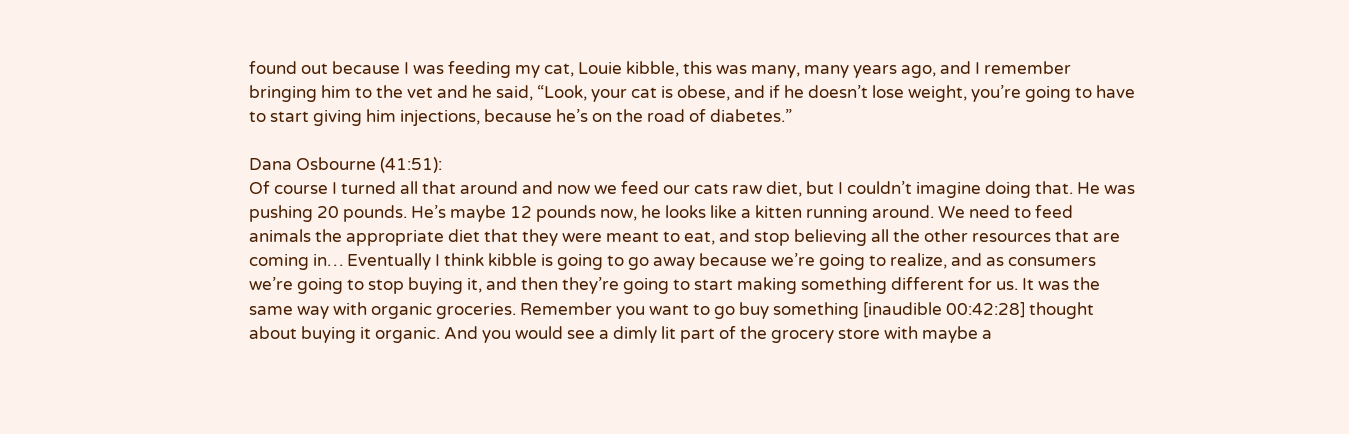found out because I was feeding my cat, Louie kibble, this was many, many years ago, and I remember bringing him to the vet and he said, “Look, your cat is obese, and if he doesn’t lose weight, you’re going to have to start giving him injections, because he’s on the road of diabetes.”

Dana Osbourne (41:51):
Of course I turned all that around and now we feed our cats raw diet, but I couldn’t imagine doing that. He was pushing 20 pounds. He’s maybe 12 pounds now, he looks like a kitten running around. We need to feed animals the appropriate diet that they were meant to eat, and stop believing all the other resources that are coming in… Eventually I think kibble is going to go away because we’re going to realize, and as consumers we’re going to stop buying it, and then they’re going to start making something different for us. It was the same way with organic groceries. Remember you want to go buy something [inaudible 00:42:28] thought about buying it organic. And you would see a dimly lit part of the grocery store with maybe a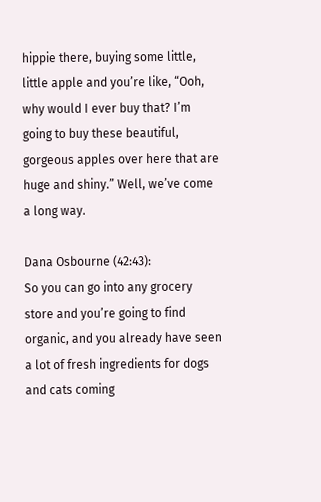hippie there, buying some little, little apple and you’re like, “Ooh, why would I ever buy that? I’m going to buy these beautiful, gorgeous apples over here that are huge and shiny.” Well, we’ve come a long way.

Dana Osbourne (42:43):
So you can go into any grocery store and you’re going to find organic, and you already have seen a lot of fresh ingredients for dogs and cats coming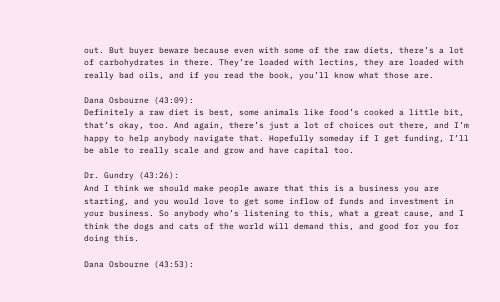out. But buyer beware because even with some of the raw diets, there’s a lot of carbohydrates in there. They’re loaded with lectins, they are loaded with really bad oils, and if you read the book, you’ll know what those are.

Dana Osbourne (43:09):
Definitely a raw diet is best, some animals like food’s cooked a little bit, that’s okay, too. And again, there’s just a lot of choices out there, and I’m happy to help anybody navigate that. Hopefully someday if I get funding, I’ll be able to really scale and grow and have capital too.

Dr. Gundry (43:26):
And I think we should make people aware that this is a business you are starting, and you would love to get some inflow of funds and investment in your business. So anybody who’s listening to this, what a great cause, and I think the dogs and cats of the world will demand this, and good for you for doing this.

Dana Osbourne (43:53):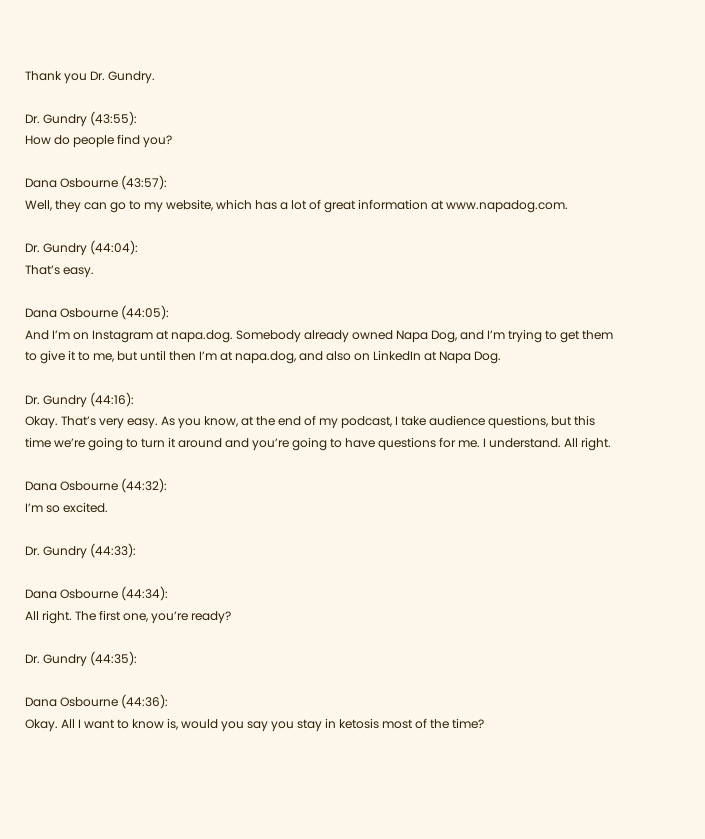Thank you Dr. Gundry.

Dr. Gundry (43:55):
How do people find you?

Dana Osbourne (43:57):
Well, they can go to my website, which has a lot of great information at www.napadog.com.

Dr. Gundry (44:04):
That’s easy.

Dana Osbourne (44:05):
And I’m on Instagram at napa.dog. Somebody already owned Napa Dog, and I’m trying to get them to give it to me, but until then I’m at napa.dog, and also on LinkedIn at Napa Dog.

Dr. Gundry (44:16):
Okay. That’s very easy. As you know, at the end of my podcast, I take audience questions, but this time we’re going to turn it around and you’re going to have questions for me. I understand. All right.

Dana Osbourne (44:32):
I’m so excited.

Dr. Gundry (44:33):

Dana Osbourne (44:34):
All right. The first one, you’re ready?

Dr. Gundry (44:35):

Dana Osbourne (44:36):
Okay. All I want to know is, would you say you stay in ketosis most of the time?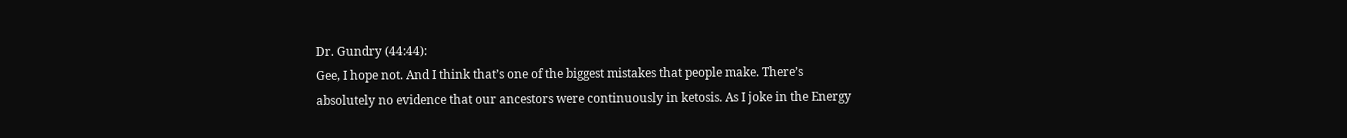Dr. Gundry (44:44):
Gee, I hope not. And I think that’s one of the biggest mistakes that people make. There’s absolutely no evidence that our ancestors were continuously in ketosis. As I joke in the Energy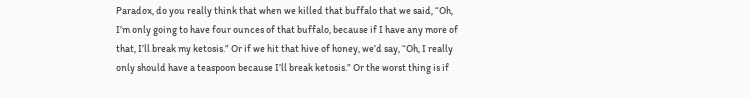Paradox, do you really think that when we killed that buffalo that we said, “Oh, I’m only going to have four ounces of that buffalo, because if I have any more of that, I’ll break my ketosis.” Or if we hit that hive of honey, we’d say, “Oh, I really only should have a teaspoon because I’ll break ketosis.” Or the worst thing is if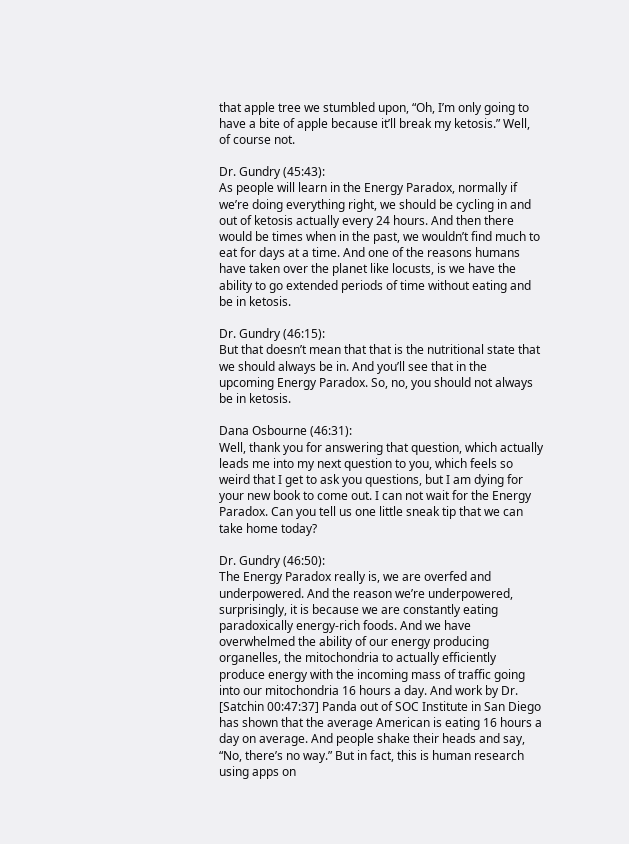that apple tree we stumbled upon, “Oh, I’m only going to have a bite of apple because it’ll break my ketosis.” Well, of course not.

Dr. Gundry (45:43):
As people will learn in the Energy Paradox, normally if we’re doing everything right, we should be cycling in and out of ketosis actually every 24 hours. And then there would be times when in the past, we wouldn’t find much to eat for days at a time. And one of the reasons humans have taken over the planet like locusts, is we have the ability to go extended periods of time without eating and be in ketosis.

Dr. Gundry (46:15):
But that doesn’t mean that that is the nutritional state that we should always be in. And you’ll see that in the upcoming Energy Paradox. So, no, you should not always be in ketosis.

Dana Osbourne (46:31):
Well, thank you for answering that question, which actually leads me into my next question to you, which feels so weird that I get to ask you questions, but I am dying for your new book to come out. I can not wait for the Energy Paradox. Can you tell us one little sneak tip that we can take home today?

Dr. Gundry (46:50):
The Energy Paradox really is, we are overfed and underpowered. And the reason we’re underpowered, surprisingly, it is because we are constantly eating paradoxically energy-rich foods. And we have overwhelmed the ability of our energy producing organelles, the mitochondria to actually efficiently produce energy with the incoming mass of traffic going into our mitochondria 16 hours a day. And work by Dr. [Satchin 00:47:37] Panda out of SOC Institute in San Diego has shown that the average American is eating 16 hours a day on average. And people shake their heads and say, “No, there’s no way.” But in fact, this is human research using apps on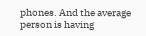phones. And the average person is having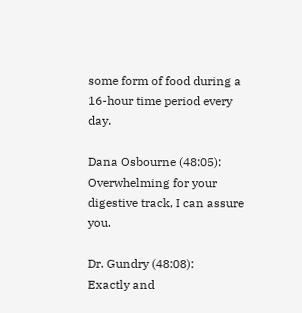some form of food during a 16-hour time period every day.

Dana Osbourne (48:05):
Overwhelming for your digestive track, I can assure you.

Dr. Gundry (48:08):
Exactly and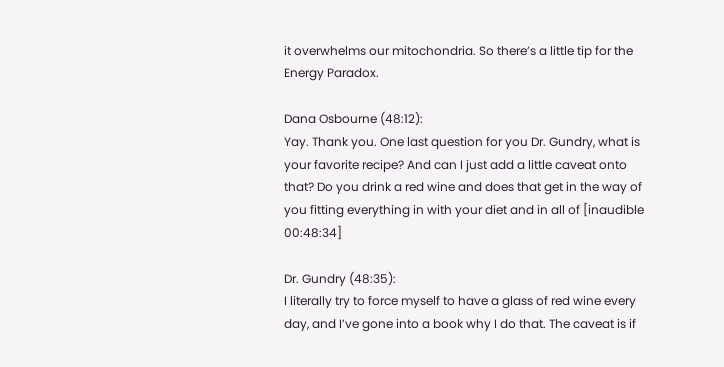it overwhelms our mitochondria. So there’s a little tip for the Energy Paradox.

Dana Osbourne (48:12):
Yay. Thank you. One last question for you Dr. Gundry, what is your favorite recipe? And can I just add a little caveat onto that? Do you drink a red wine and does that get in the way of you fitting everything in with your diet and in all of [inaudible 00:48:34]

Dr. Gundry (48:35):
I literally try to force myself to have a glass of red wine every day, and I’ve gone into a book why I do that. The caveat is if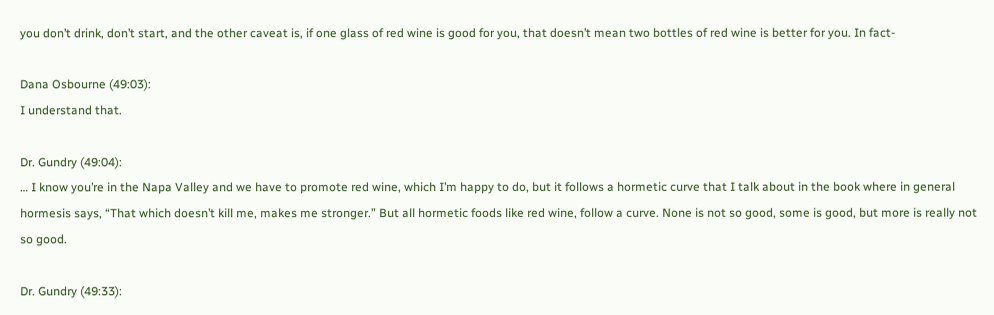you don’t drink, don’t start, and the other caveat is, if one glass of red wine is good for you, that doesn’t mean two bottles of red wine is better for you. In fact-

Dana Osbourne (49:03):
I understand that.

Dr. Gundry (49:04):
… I know you’re in the Napa Valley and we have to promote red wine, which I’m happy to do, but it follows a hormetic curve that I talk about in the book where in general hormesis says, “That which doesn’t kill me, makes me stronger.” But all hormetic foods like red wine, follow a curve. None is not so good, some is good, but more is really not so good.

Dr. Gundry (49:33):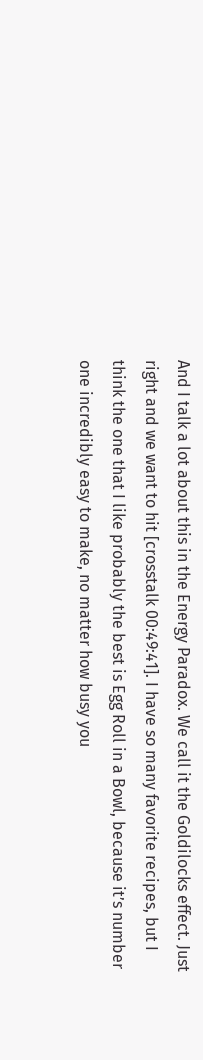And I talk a lot about this in the Energy Paradox. We call it the Goldilocks effect. Just right and we want to hit [crosstalk 00:49:41]. I have so many favorite recipes, but I think the one that I like probably the best is Egg Roll in a Bowl, because it’s number one incredibly easy to make, no matter how busy you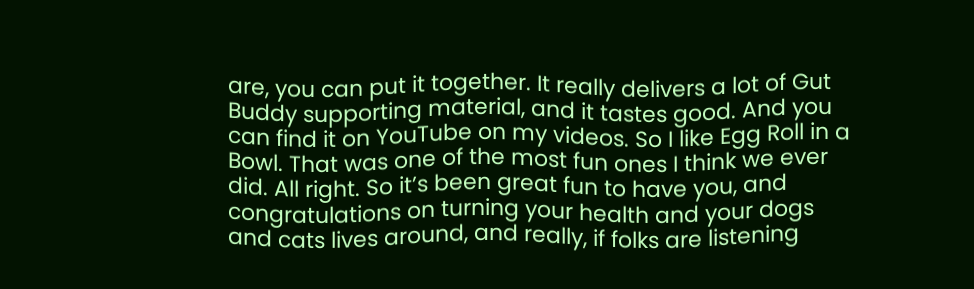are, you can put it together. It really delivers a lot of Gut Buddy supporting material, and it tastes good. And you can find it on YouTube on my videos. So I like Egg Roll in a Bowl. That was one of the most fun ones I think we ever did. All right. So it’s been great fun to have you, and congratulations on turning your health and your dogs and cats lives around, and really, if folks are listening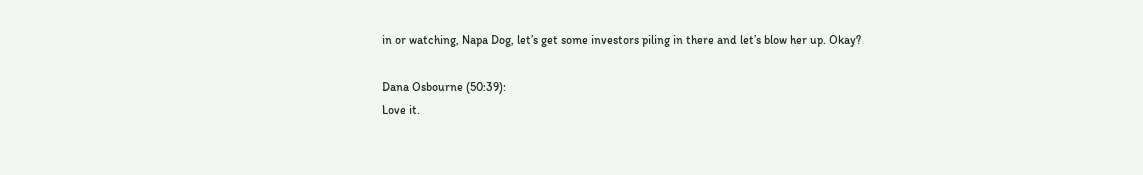in or watching, Napa Dog, let’s get some investors piling in there and let’s blow her up. Okay?

Dana Osbourne (50:39):
Love it.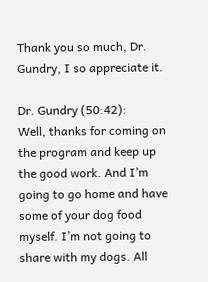Thank you so much, Dr. Gundry, I so appreciate it.

Dr. Gundry (50:42):
Well, thanks for coming on the program and keep up the good work. And I’m going to go home and have some of your dog food myself. I’m not going to share with my dogs. All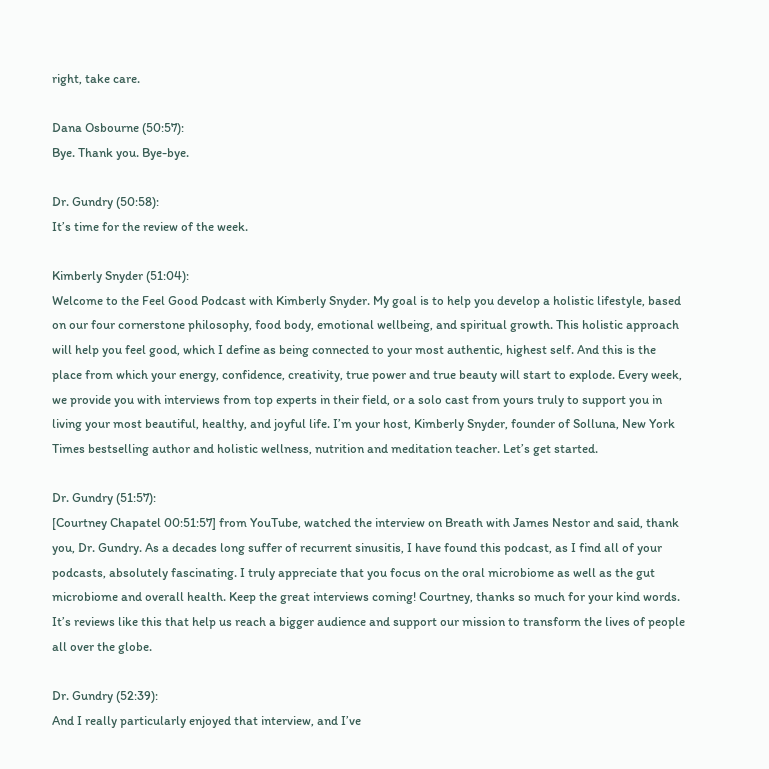right, take care.

Dana Osbourne (50:57):
Bye. Thank you. Bye-bye.

Dr. Gundry (50:58):
It’s time for the review of the week.

Kimberly Snyder (51:04):
Welcome to the Feel Good Podcast with Kimberly Snyder. My goal is to help you develop a holistic lifestyle, based on our four cornerstone philosophy, food body, emotional wellbeing, and spiritual growth. This holistic approach will help you feel good, which I define as being connected to your most authentic, highest self. And this is the place from which your energy, confidence, creativity, true power and true beauty will start to explode. Every week, we provide you with interviews from top experts in their field, or a solo cast from yours truly to support you in living your most beautiful, healthy, and joyful life. I’m your host, Kimberly Snyder, founder of Solluna, New York Times bestselling author and holistic wellness, nutrition and meditation teacher. Let’s get started.

Dr. Gundry (51:57):
[Courtney Chapatel 00:51:57] from YouTube, watched the interview on Breath with James Nestor and said, thank you, Dr. Gundry. As a decades long suffer of recurrent sinusitis, I have found this podcast, as I find all of your podcasts, absolutely fascinating. I truly appreciate that you focus on the oral microbiome as well as the gut microbiome and overall health. Keep the great interviews coming! Courtney, thanks so much for your kind words. It’s reviews like this that help us reach a bigger audience and support our mission to transform the lives of people all over the globe.

Dr. Gundry (52:39):
And I really particularly enjoyed that interview, and I’ve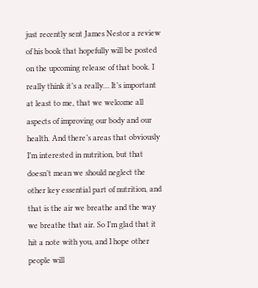just recently sent James Nestor a review of his book that hopefully will be posted on the upcoming release of that book. I really think it’s a really… It’s important at least to me, that we welcome all aspects of improving our body and our health. And there’s areas that obviously I’m interested in nutrition, but that doesn’t mean we should neglect the other key essential part of nutrition, and that is the air we breathe and the way we breathe that air. So I’m glad that it hit a note with you, and I hope other people will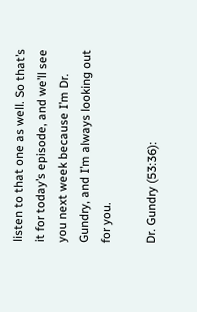listen to that one as well. So that’s it for today’s episode, and we’ll see you next week because I’m Dr. Gundry, and I’m always looking out for you.

Dr. Gundry (53:36):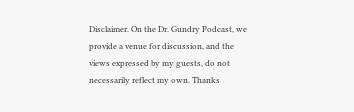Disclaimer. On the Dr. Gundry Podcast, we provide a venue for discussion, and the views expressed by my guests, do not necessarily reflect my own. Thanks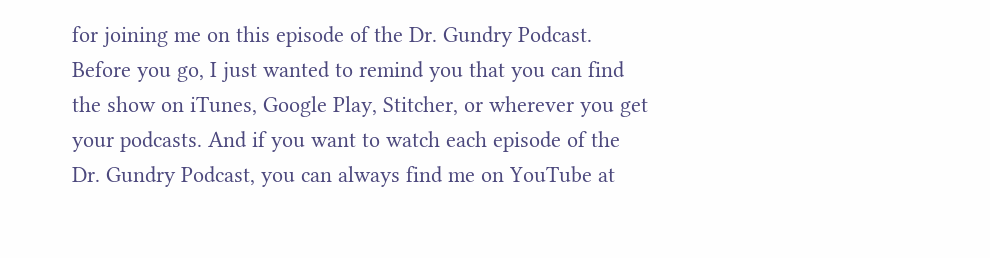for joining me on this episode of the Dr. Gundry Podcast. Before you go, I just wanted to remind you that you can find the show on iTunes, Google Play, Stitcher, or wherever you get your podcasts. And if you want to watch each episode of the Dr. Gundry Podcast, you can always find me on YouTube at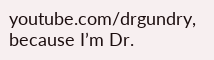youtube.com/drgundry, because I’m Dr.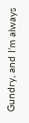Gundry, and I’m always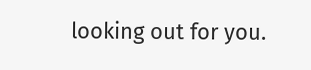looking out for you.